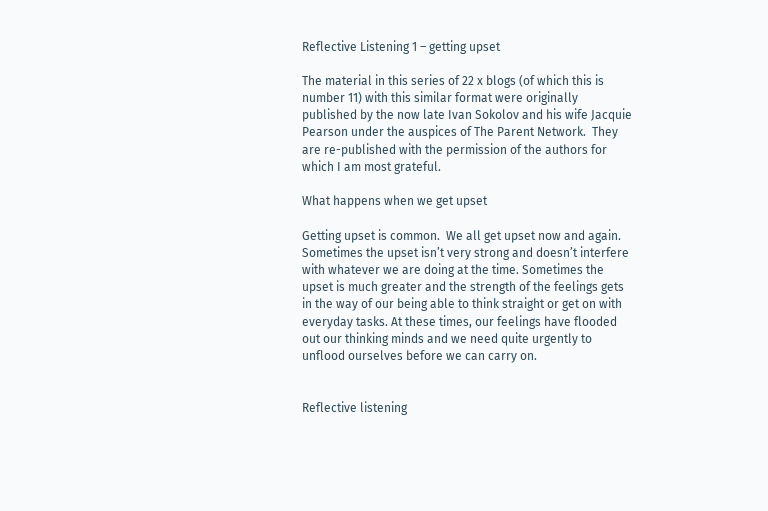Reflective Listening 1 – getting upset

The material in this series of 22 x blogs (of which this is number 11) with this similar format were originally published by the now late Ivan Sokolov and his wife Jacquie Pearson under the auspices of The Parent Network.  They are re-published with the permission of the authors for which I am most grateful.

What happens when we get upset

Getting upset is common.  We all get upset now and again. Sometimes the upset isn’t very strong and doesn’t interfere with whatever we are doing at the time. Sometimes the upset is much greater and the strength of the feelings gets in the way of our being able to think straight or get on with everyday tasks. At these times, our feelings have flooded out our thinking minds and we need quite urgently to unflood ourselves before we can carry on.


Reflective listening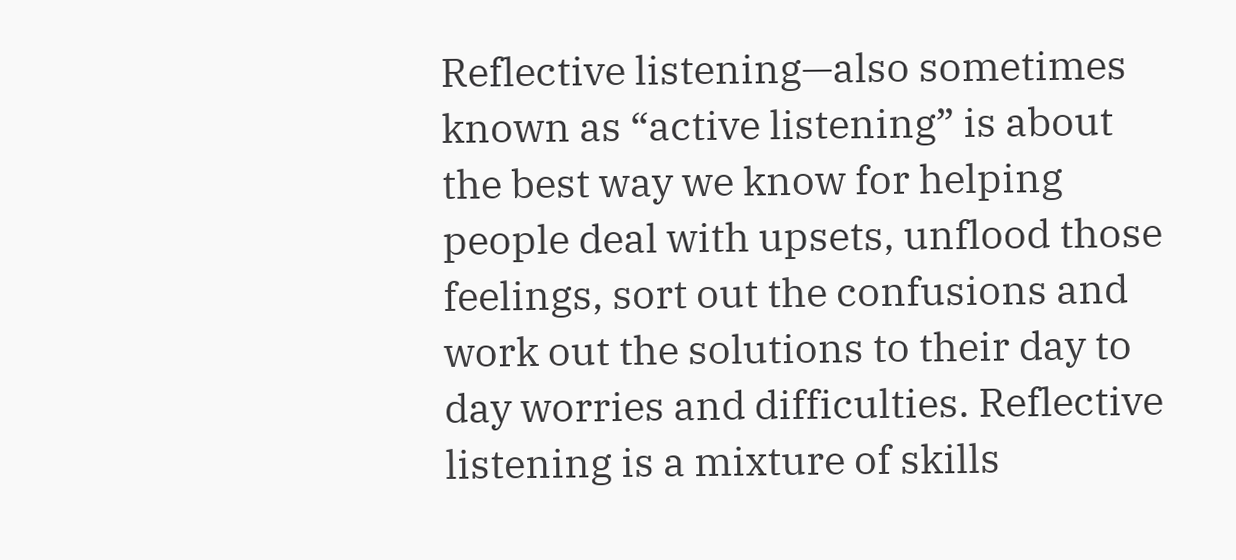Reflective listening—also sometimes known as “active listening” is about the best way we know for helping people deal with upsets, unflood those feelings, sort out the confusions and work out the solutions to their day to day worries and difficulties. Reflective listening is a mixture of skills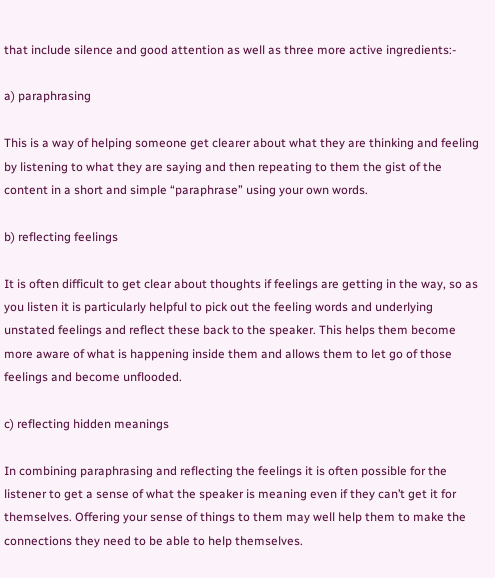that include silence and good attention as well as three more active ingredients:-

a) paraphrasing

This is a way of helping someone get clearer about what they are thinking and feeling by listening to what they are saying and then repeating to them the gist of the content in a short and simple “paraphrase” using your own words.

b) reflecting feelings

It is often difficult to get clear about thoughts if feelings are getting in the way, so as you listen it is particularly helpful to pick out the feeling words and underlying unstated feelings and reflect these back to the speaker. This helps them become more aware of what is happening inside them and allows them to let go of those feelings and become unflooded.

c) reflecting hidden meanings

In combining paraphrasing and reflecting the feelings it is often possible for the listener to get a sense of what the speaker is meaning even if they can’t get it for themselves. Offering your sense of things to them may well help them to make the connections they need to be able to help themselves.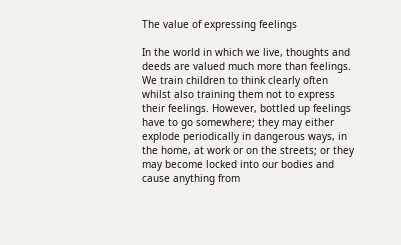The value of expressing feelings

In the world in which we live, thoughts and deeds are valued much more than feelings. We train children to think clearly often whilst also training them not to express their feelings. However, bottled up feelings have to go somewhere; they may either explode periodically in dangerous ways, in the home, at work or on the streets; or they may become locked into our bodies and cause anything from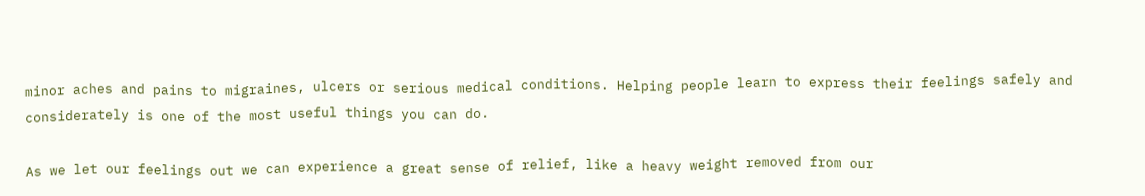minor aches and pains to migraines, ulcers or serious medical conditions. Helping people learn to express their feelings safely and considerately is one of the most useful things you can do.

As we let our feelings out we can experience a great sense of relief, like a heavy weight removed from our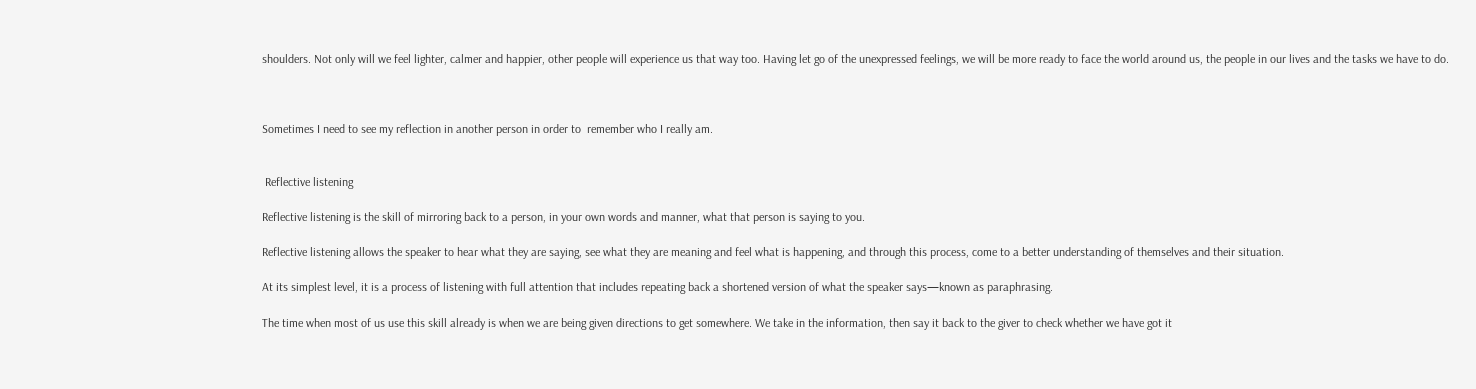shoulders. Not only will we feel lighter, calmer and happier, other people will experience us that way too. Having let go of the unexpressed feelings, we will be more ready to face the world around us, the people in our lives and the tasks we have to do.



Sometimes I need to see my reflection in another person in order to  remember who I really am.


 Reflective listening

Reflective listening is the skill of mirroring back to a person, in your own words and manner, what that person is saying to you.

Reflective listening allows the speaker to hear what they are saying, see what they are meaning and feel what is happening, and through this process, come to a better understanding of themselves and their situation.

At its simplest level, it is a process of listening with full attention that includes repeating back a shortened version of what the speaker says—known as paraphrasing.

The time when most of us use this skill already is when we are being given directions to get somewhere. We take in the information, then say it back to the giver to check whether we have got it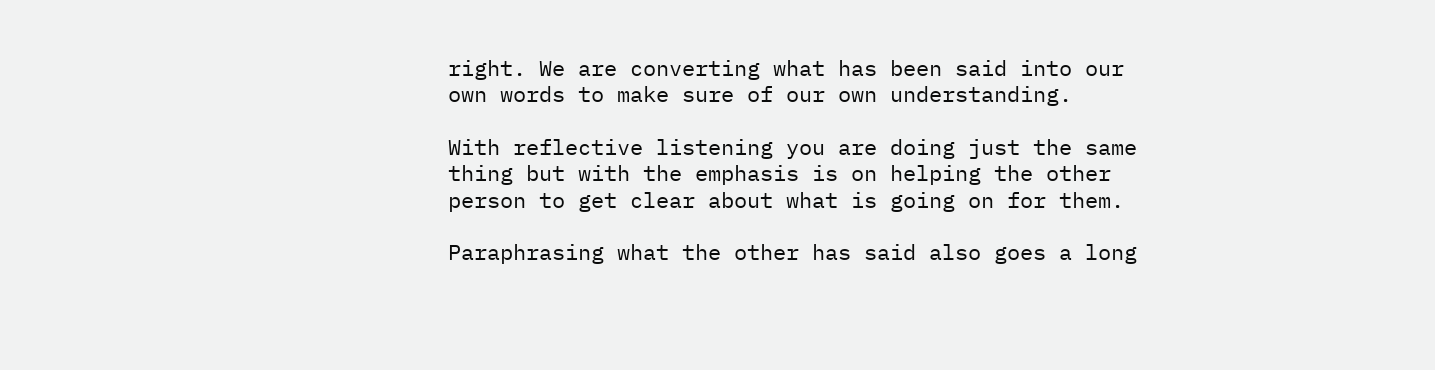right. We are converting what has been said into our own words to make sure of our own understanding.

With reflective listening you are doing just the same thing but with the emphasis is on helping the other person to get clear about what is going on for them.

Paraphrasing what the other has said also goes a long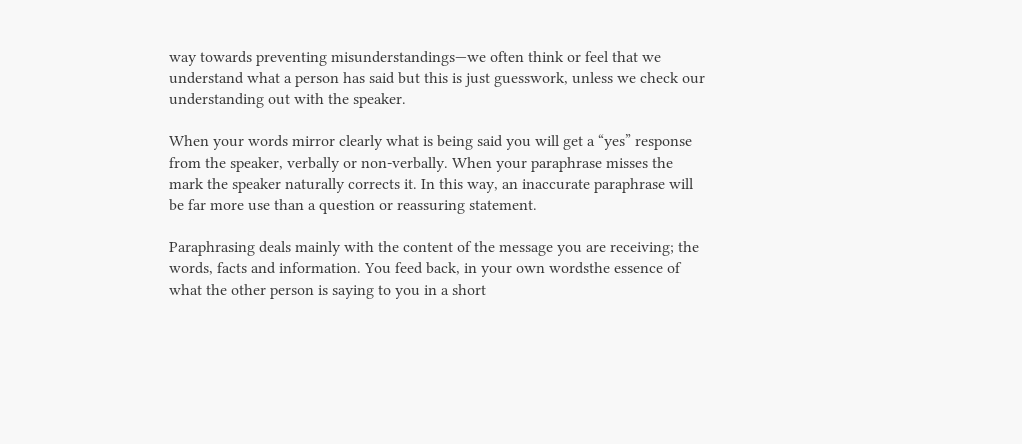way towards preventing misunderstandings—we often think or feel that we understand what a person has said but this is just guesswork, unless we check our understanding out with the speaker.

When your words mirror clearly what is being said you will get a “yes” response from the speaker, verbally or non-verbally. When your paraphrase misses the mark the speaker naturally corrects it. In this way, an inaccurate paraphrase will be far more use than a question or reassuring statement.

Paraphrasing deals mainly with the content of the message you are receiving; the words, facts and information. You feed back, in your own wordsthe essence of what the other person is saying to you in a short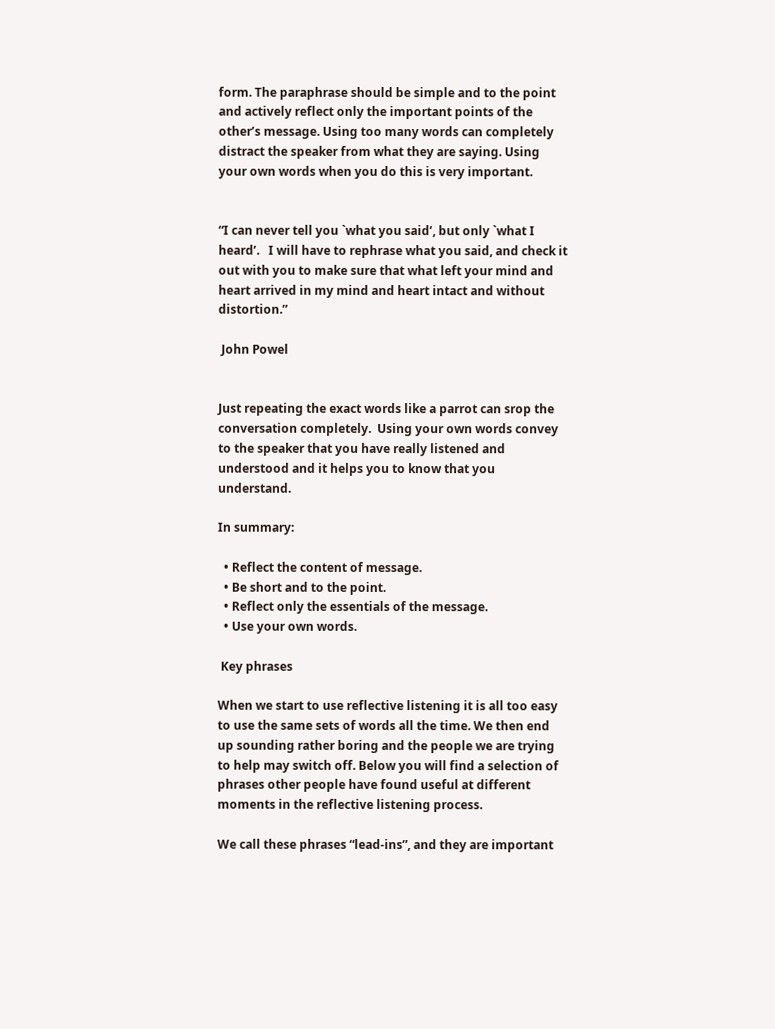form. The paraphrase should be simple and to the point and actively reflect only the important points of the other’s message. Using too many words can completely distract the speaker from what they are saying. Using your own words when you do this is very important.


“I can never tell you `what you said’, but only `what I heard’.   I will have to rephrase what you said, and check it out with you to make sure that what left your mind and heart arrived in my mind and heart intact and without distortion.”

 John Powel


Just repeating the exact words like a parrot can srop the conversation completely.  Using your own words convey to the speaker that you have really listened and understood and it helps you to know that you understand.

In summary:

  • Reflect the content of message.
  • Be short and to the point.
  • Reflect only the essentials of the message.
  • Use your own words.

 Key phrases

When we start to use reflective listening it is all too easy to use the same sets of words all the time. We then end up sounding rather boring and the people we are trying to help may switch off. Below you will find a selection of phrases other people have found useful at different moments in the reflective listening process.

We call these phrases “lead-ins”, and they are important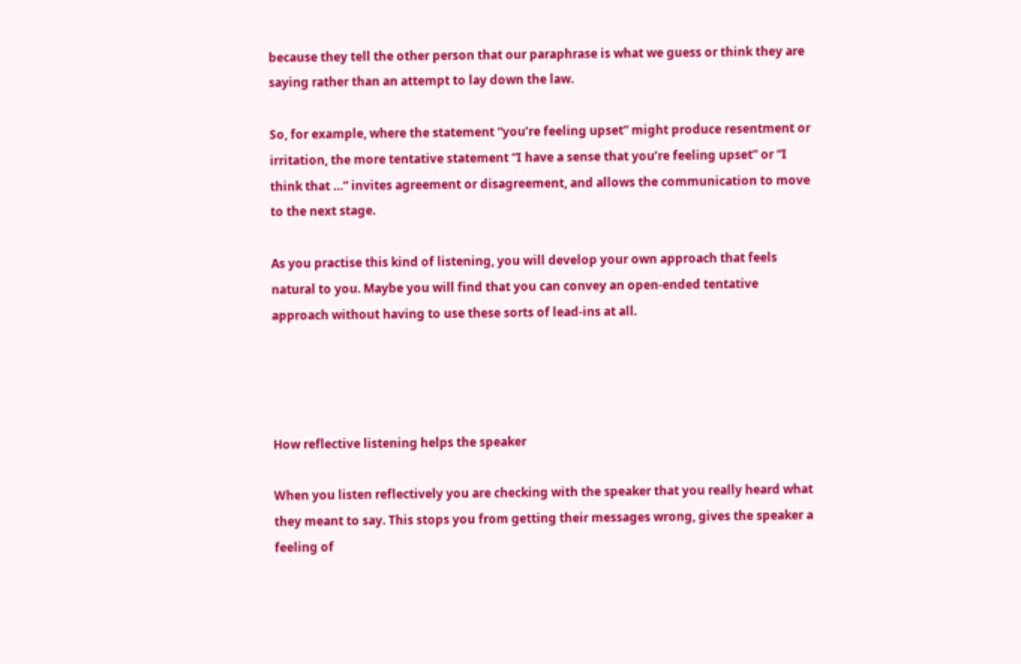because they tell the other person that our paraphrase is what we guess or think they are saying rather than an attempt to lay down the law.

So, for example, where the statement “you’re feeling upset” might produce resentment or irritation, the more tentative statement “I have a sense that you’re feeling upset” or “I think that …” invites agreement or disagreement, and allows the communication to move to the next stage.

As you practise this kind of listening, you will develop your own approach that feels natural to you. Maybe you will find that you can convey an open-ended tentative approach without having to use these sorts of lead-ins at all.




How reflective listening helps the speaker

When you listen reflectively you are checking with the speaker that you really heard what they meant to say. This stops you from getting their messages wrong, gives the speaker a feeling of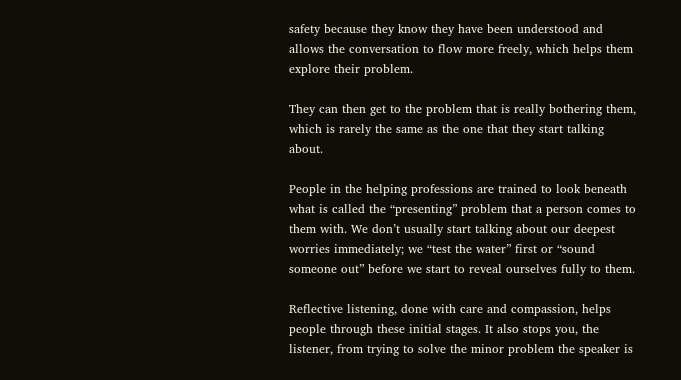safety because they know they have been understood and allows the conversation to flow more freely, which helps them explore their problem.

They can then get to the problem that is really bothering them, which is rarely the same as the one that they start talking about.

People in the helping professions are trained to look beneath what is called the “presenting” problem that a person comes to them with. We don’t usually start talking about our deepest worries immediately; we “test the water” first or “sound someone out” before we start to reveal ourselves fully to them.

Reflective listening, done with care and compassion, helps people through these initial stages. It also stops you, the listener, from trying to solve the minor problem the speaker is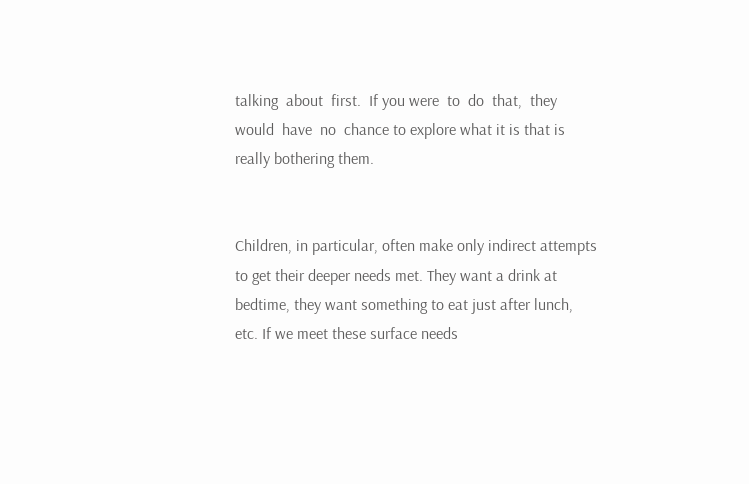talking  about  first.  If you were  to  do  that,  they  would  have  no  chance to explore what it is that is really bothering them.


Children, in particular, often make only indirect attempts to get their deeper needs met. They want a drink at bedtime, they want something to eat just after lunch, etc. If we meet these surface needs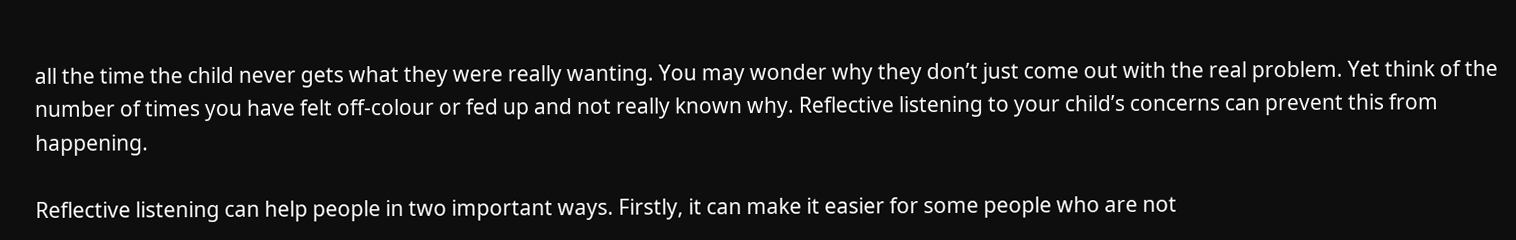all the time the child never gets what they were really wanting. You may wonder why they don’t just come out with the real problem. Yet think of the number of times you have felt off-colour or fed up and not really known why. Reflective listening to your child’s concerns can prevent this from happening.

Reflective listening can help people in two important ways. Firstly, it can make it easier for some people who are not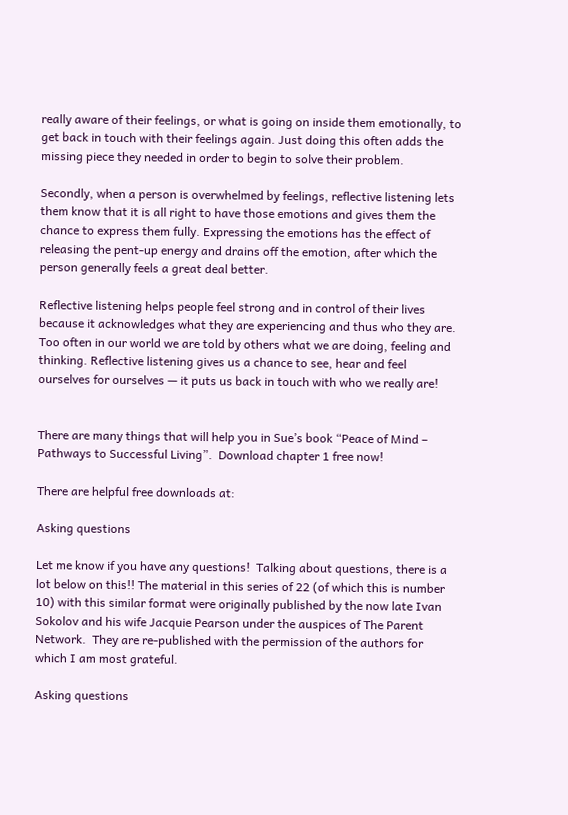really aware of their feelings, or what is going on inside them emotionally, to get back in touch with their feelings again. Just doing this often adds the missing piece they needed in order to begin to solve their problem.

Secondly, when a person is overwhelmed by feelings, reflective listening lets them know that it is all right to have those emotions and gives them the chance to express them fully. Expressing the emotions has the effect of releasing the pent-up energy and drains off the emotion, after which the person generally feels a great deal better.

Reflective listening helps people feel strong and in control of their lives because it acknowledges what they are experiencing and thus who they are. Too often in our world we are told by others what we are doing, feeling and thinking. Reflective listening gives us a chance to see, hear and feel ourselves for ourselves — it puts us back in touch with who we really are!


There are many things that will help you in Sue’s book “Peace of Mind – Pathways to Successful Living”.  Download chapter 1 free now!

There are helpful free downloads at:

Asking questions

Let me know if you have any questions!  Talking about questions, there is a lot below on this!! The material in this series of 22 (of which this is number 10) with this similar format were originally published by the now late Ivan Sokolov and his wife Jacquie Pearson under the auspices of The Parent Network.  They are re-published with the permission of the authors for which I am most grateful.

Asking questions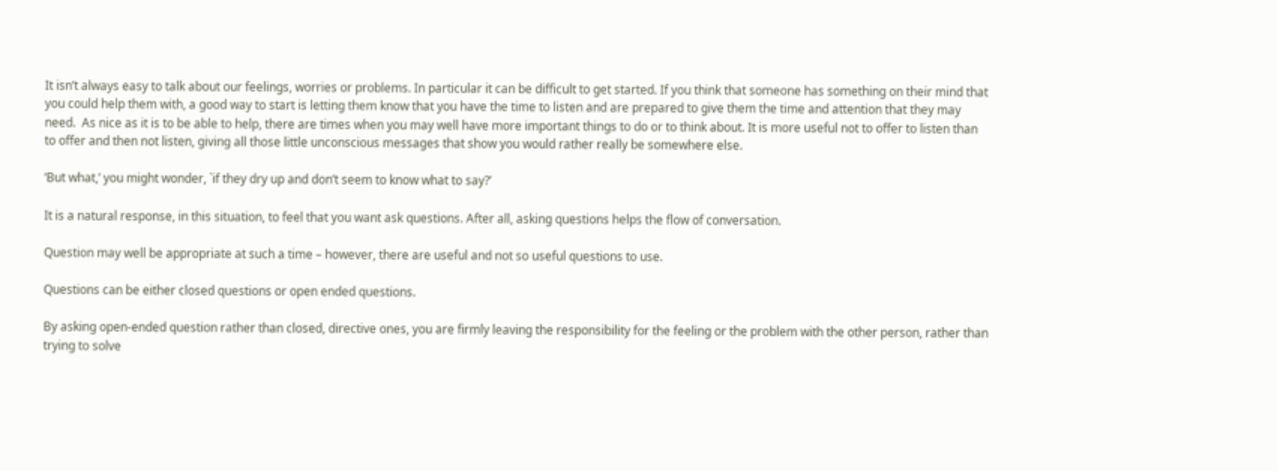It isn’t always easy to talk about our feelings, worries or problems. In particular it can be difficult to get started. If you think that someone has something on their mind that you could help them with, a good way to start is letting them know that you have the time to listen and are prepared to give them the time and attention that they may need.  As nice as it is to be able to help, there are times when you may well have more important things to do or to think about. It is more useful not to offer to listen than to offer and then not listen, giving all those little unconscious messages that show you would rather really be somewhere else.

‘But what,’ you might wonder, `if they dry up and don’t seem to know what to say?’

It is a natural response, in this situation, to feel that you want ask questions. After all, asking questions helps the flow of conversation.

Question may well be appropriate at such a time – however, there are useful and not so useful questions to use.

Questions can be either closed questions or open ended questions.

By asking open-ended question rather than closed, directive ones, you are firmly leaving the responsibility for the feeling or the problem with the other person, rather than trying to solve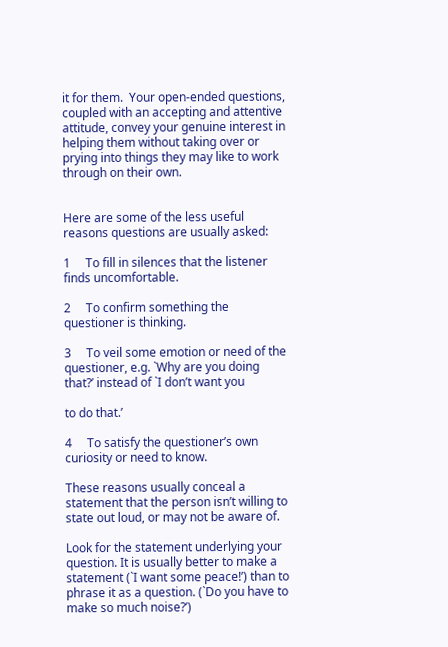it for them.  Your open-ended questions, coupled with an accepting and attentive attitude, convey your genuine interest in helping them without taking over or prying into things they may like to work through on their own.


Here are some of the less useful reasons questions are usually asked:

1     To fill in silences that the listener finds uncomfortable.

2     To confirm something the questioner is thinking.

3     To veil some emotion or need of the questioner, e.g. `Why are you doing that?’ instead of `I don’t want you

to do that.’

4     To satisfy the questioner’s own curiosity or need to know.

These reasons usually conceal a statement that the person isn’t willing to state out loud, or may not be aware of.

Look for the statement underlying your question. It is usually better to make a statement (`I want some peace!’) than to phrase it as a question. (`Do you have to make so much noise?’)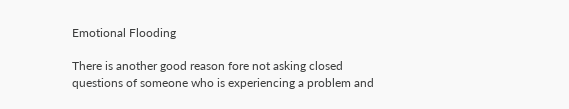Emotional Flooding

There is another good reason fore not asking closed questions of someone who is experiencing a problem and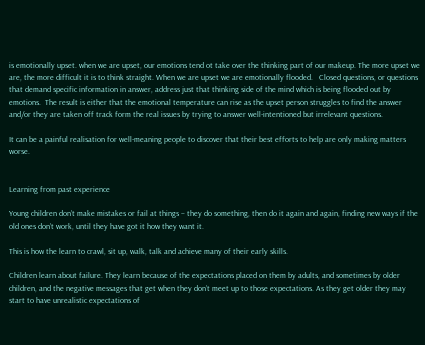is emotionally upset. when we are upset, our emotions tend ot take over the thinking part of our makeup. The more upset we are, the more difficult it is to think straight. When we are upset we are emotionally flooded.   Closed questions, or questions that demand specific information in answer, address just that thinking side of the mind which is being flooded out by emotions.  The result is either that the emotional temperature can rise as the upset person struggles to find the answer and/or they are taken off track form the real issues by trying to answer well-intentioned but irrelevant questions.

It can be a painful realisation for well-meaning people to discover that their best efforts to help are only making matters worse.


Learning from past experience

Young children don’t make mistakes or fail at things – they do something, then do it again and again, finding new ways if the old ones don’t work, until they have got it how they want it.

This is how the learn to crawl, sit up, walk, talk and achieve many of their early skills.

Children learn about failure. They learn because of the expectations placed on them by adults, and sometimes by older children, and the negative messages that get when they don’t meet up to those expectations. As they get older they may start to have unrealistic expectations of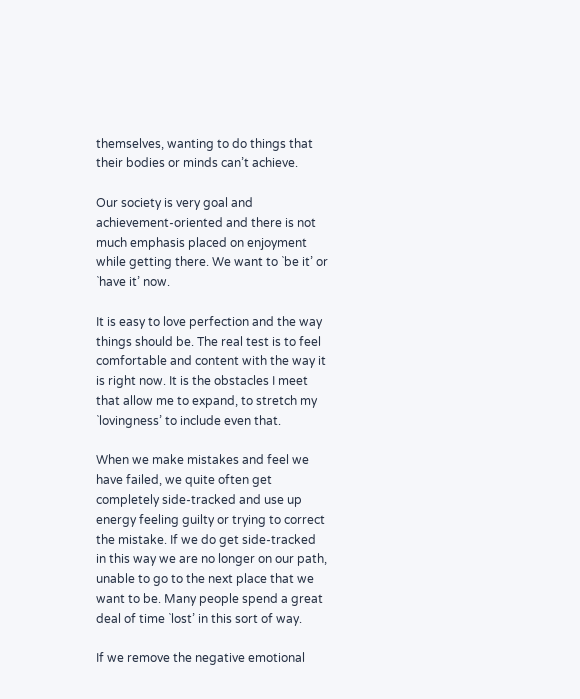themselves, wanting to do things that their bodies or minds can’t achieve.

Our society is very goal and achievement-oriented and there is not much emphasis placed on enjoyment while getting there. We want to `be it’ or `have it’ now.

It is easy to love perfection and the way things should be. The real test is to feel comfortable and content with the way it is right now. It is the obstacles I meet that allow me to expand, to stretch my `lovingness’ to include even that.

When we make mistakes and feel we have failed, we quite often get completely side-tracked and use up energy feeling guilty or trying to correct the mistake. If we do get side-tracked in this way we are no longer on our path, unable to go to the next place that we want to be. Many people spend a great deal of time `lost’ in this sort of way.

If we remove the negative emotional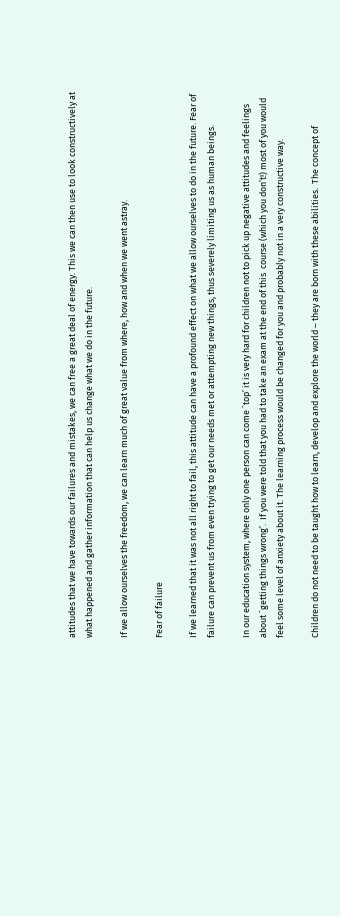attitudes that we have towards our failures and mistakes, we can free a great deal of energy. This we can then use to look constructively at what happened and gather information that can help us change what we do in the future.

If we allow ourselves the freedom, we can learn much of great value from where, how and when we went astray.

Fear of failure

If we learned that it was not all right to fail, this attitude can have a profound effect on what we allow ourselves to do in the future. Fear of failure can prevent us from even trying to get our needs met or attempting new things, thus severely limiting us as human beings.

In our education system, where only one person can come `top’ it is very hard for children not to pick up negative attitudes and feelings about `getting things wrong’.  If you were told that you had to take an exam at the end of this  course (which you don’t!) most of you would feel some level of anxiety about it. The learning process would be changed for you and probably not in a very constructive way.

Children do not need to be taught how to learn, develop and explore the world – they are born with these abilities.  The concept of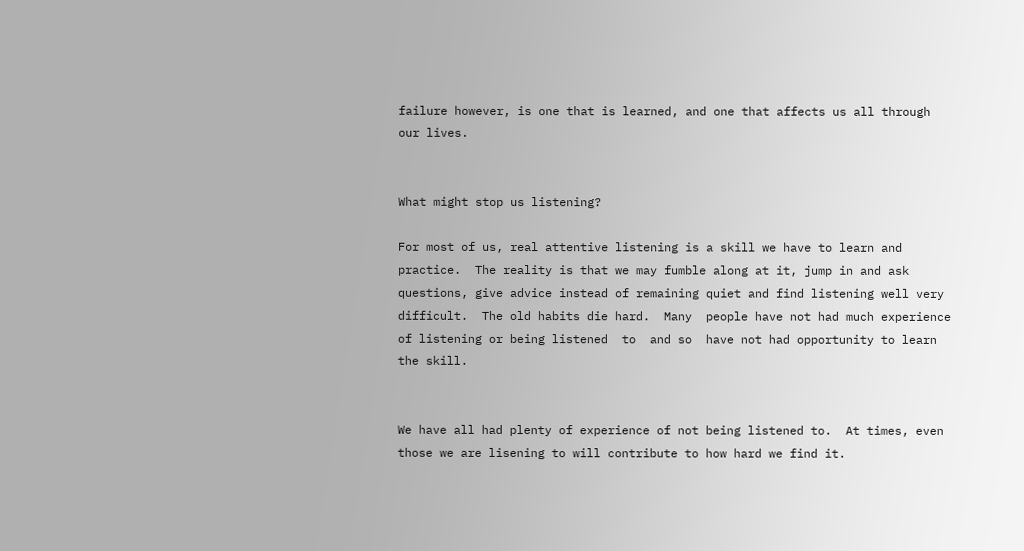failure however, is one that is learned, and one that affects us all through our lives.


What might stop us listening?

For most of us, real attentive listening is a skill we have to learn and practice.  The reality is that we may fumble along at it, jump in and ask questions, give advice instead of remaining quiet and find listening well very difficult.  The old habits die hard.  Many  people have not had much experience of listening or being listened  to  and so  have not had opportunity to learn the skill.


We have all had plenty of experience of not being listened to.  At times, even those we are lisening to will contribute to how hard we find it.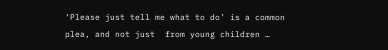‘Please just tell me what to do’ is a common plea, and not just  from young children …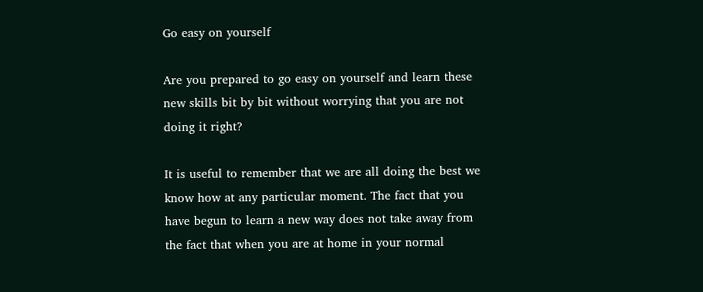Go easy on yourself

Are you prepared to go easy on yourself and learn these new skills bit by bit without worrying that you are not doing it right?

It is useful to remember that we are all doing the best we know how at any particular moment. The fact that you have begun to learn a new way does not take away from the fact that when you are at home in your normal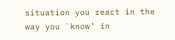situation you react in the way you `know’ in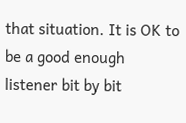that situation. It is OK to be a good enough listener bit by bit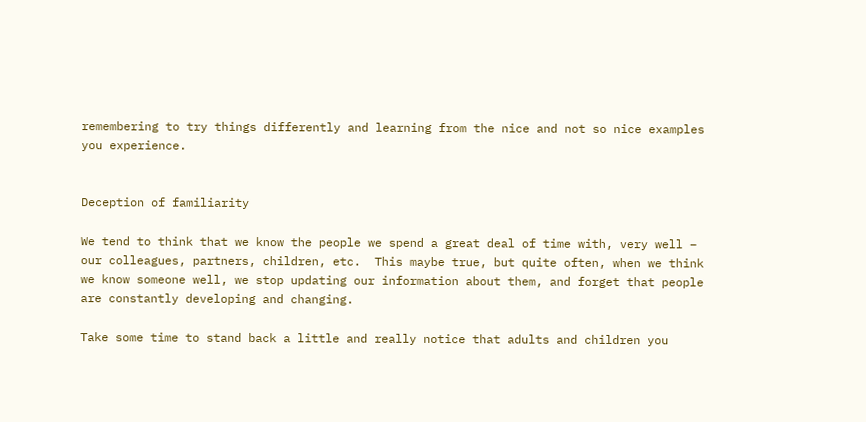remembering to try things differently and learning from the nice and not so nice examples you experience.


Deception of familiarity

We tend to think that we know the people we spend a great deal of time with, very well – our colleagues, partners, children, etc.  This maybe true, but quite often, when we think we know someone well, we stop updating our information about them, and forget that people are constantly developing and changing.

Take some time to stand back a little and really notice that adults and children you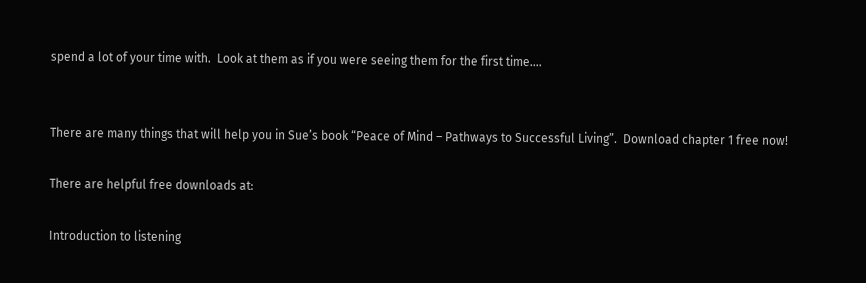spend a lot of your time with.  Look at them as if you were seeing them for the first time….


There are many things that will help you in Sue’s book “Peace of Mind – Pathways to Successful Living”.  Download chapter 1 free now!

There are helpful free downloads at:

Introduction to listening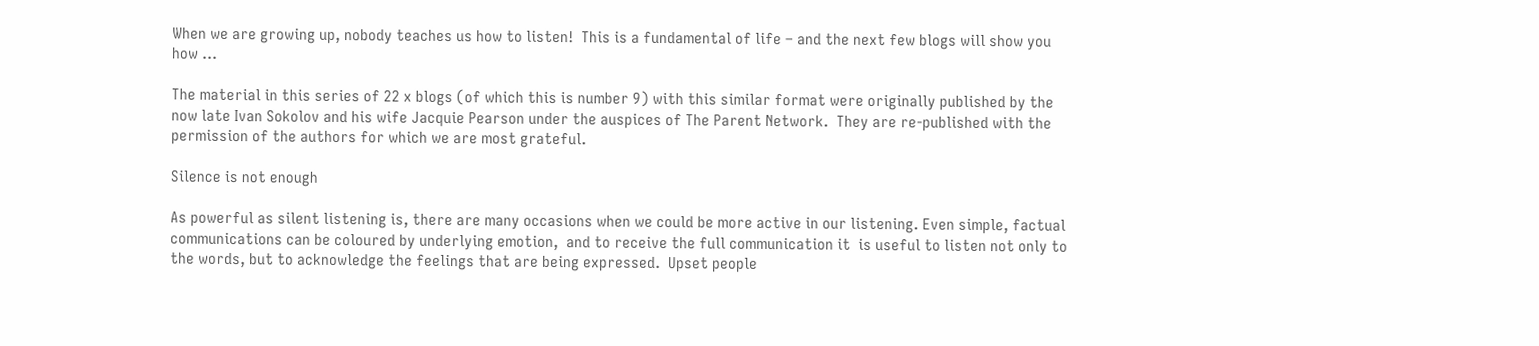When we are growing up, nobody teaches us how to listen!  This is a fundamental of life – and the next few blogs will show you how …

The material in this series of 22 x blogs (of which this is number 9) with this similar format were originally published by the now late Ivan Sokolov and his wife Jacquie Pearson under the auspices of The Parent Network.  They are re-published with the permission of the authors for which we are most grateful.

Silence is not enough

As powerful as silent listening is, there are many occasions when we could be more active in our listening. Even simple, factual communications can be coloured by underlying emotion,  and to receive the full communication it  is useful to listen not only to the words, but to acknowledge the feelings that are being expressed.  Upset people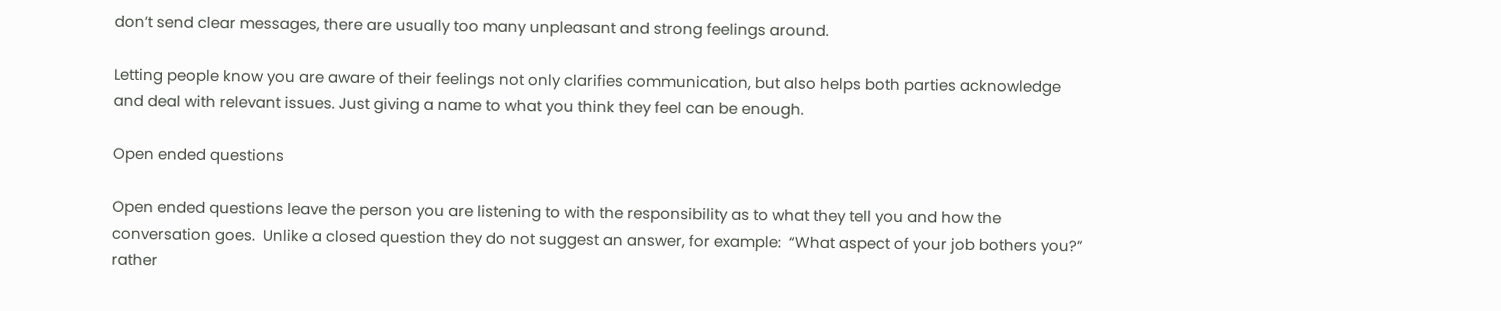don’t send clear messages, there are usually too many unpleasant and strong feelings around.

Letting people know you are aware of their feelings not only clarifies communication, but also helps both parties acknowledge and deal with relevant issues. Just giving a name to what you think they feel can be enough.

Open ended questions

Open ended questions leave the person you are listening to with the responsibility as to what they tell you and how the conversation goes.  Unlike a closed question they do not suggest an answer, for example:  “What aspect of your job bothers you?”  rather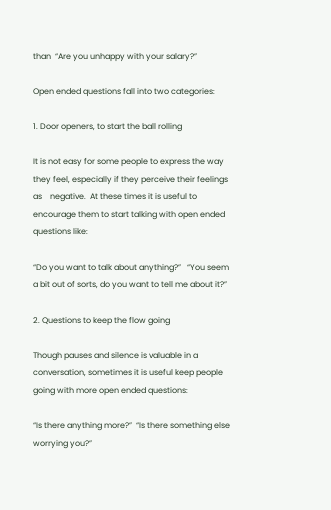than  “Are you unhappy with your salary?”

Open ended questions fall into two categories:

1. Door openers, to start the ball rolling

It is not easy for some people to express the way they feel, especially if they perceive their feelings as    negative.  At these times it is useful to encourage them to start talking with open ended questions like:

“Do you want to talk about anything?”   “You seem a bit out of sorts, do you want to tell me about it?”

2. Questions to keep the flow going

Though pauses and silence is valuable in a conversation, sometimes it is useful keep people going with more open ended questions:

“Is there anything more?”  “Is there something else worrying you?”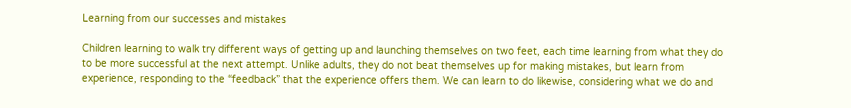Learning from our successes and mistakes

Children learning to walk try different ways of getting up and launching themselves on two feet, each time learning from what they do to be more successful at the next attempt. Unlike adults, they do not beat themselves up for making mistakes, but learn from experience, responding to the “feedback” that the experience offers them. We can learn to do likewise, considering what we do and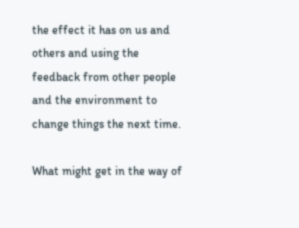the effect it has on us and others and using the feedback from other people and the environment to change things the next time.

What might get in the way of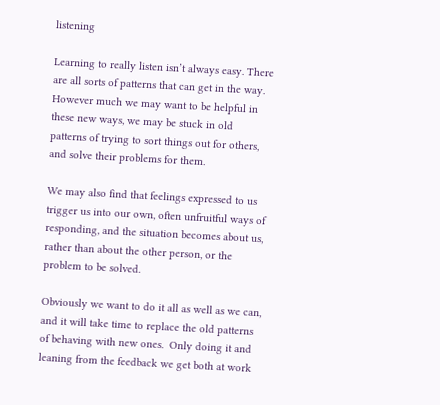listening

Learning to really listen isn’t always easy. There are all sorts of patterns that can get in the way. However much we may want to be helpful in these new ways, we may be stuck in old patterns of trying to sort things out for others, and solve their problems for them.

We may also find that feelings expressed to us trigger us into our own, often unfruitful ways of responding, and the situation becomes about us, rather than about the other person, or the problem to be solved.

Obviously we want to do it all as well as we can, and it will take time to replace the old patterns of behaving with new ones.  Only doing it and leaning from the feedback we get both at work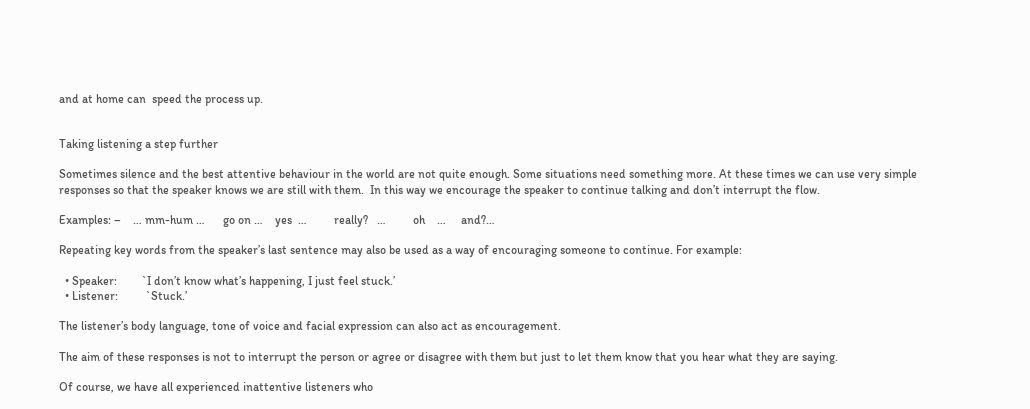and at home can  speed the process up.


Taking listening a step further

Sometimes silence and the best attentive behaviour in the world are not quite enough. Some situations need something more. At these times we can use very simple responses so that the speaker knows we are still with them.  In this way we encourage the speaker to continue talking and don’t interrupt the flow.

Examples: –    … mm-hum …      go on …    yes  …         really?   …         oh    …     and?…

Repeating key words from the speaker’s last sentence may also be used as a way of encouraging someone to continue. For example:

  • Speaker:        `I don’t know what’s happening, I just feel stuck.’
  • Listener:         `Stuck.’

The listener’s body language, tone of voice and facial expression can also act as encouragement.

The aim of these responses is not to interrupt the person or agree or disagree with them but just to let them know that you hear what they are saying.

Of course, we have all experienced inattentive listeners who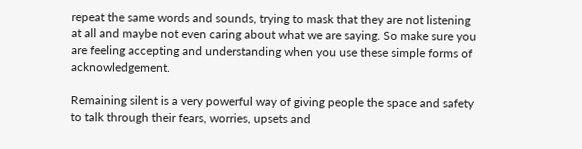repeat the same words and sounds, trying to mask that they are not listening at all and maybe not even caring about what we are saying. So make sure you are feeling accepting and understanding when you use these simple forms of acknowledgement.

Remaining silent is a very powerful way of giving people the space and safety to talk through their fears, worries, upsets and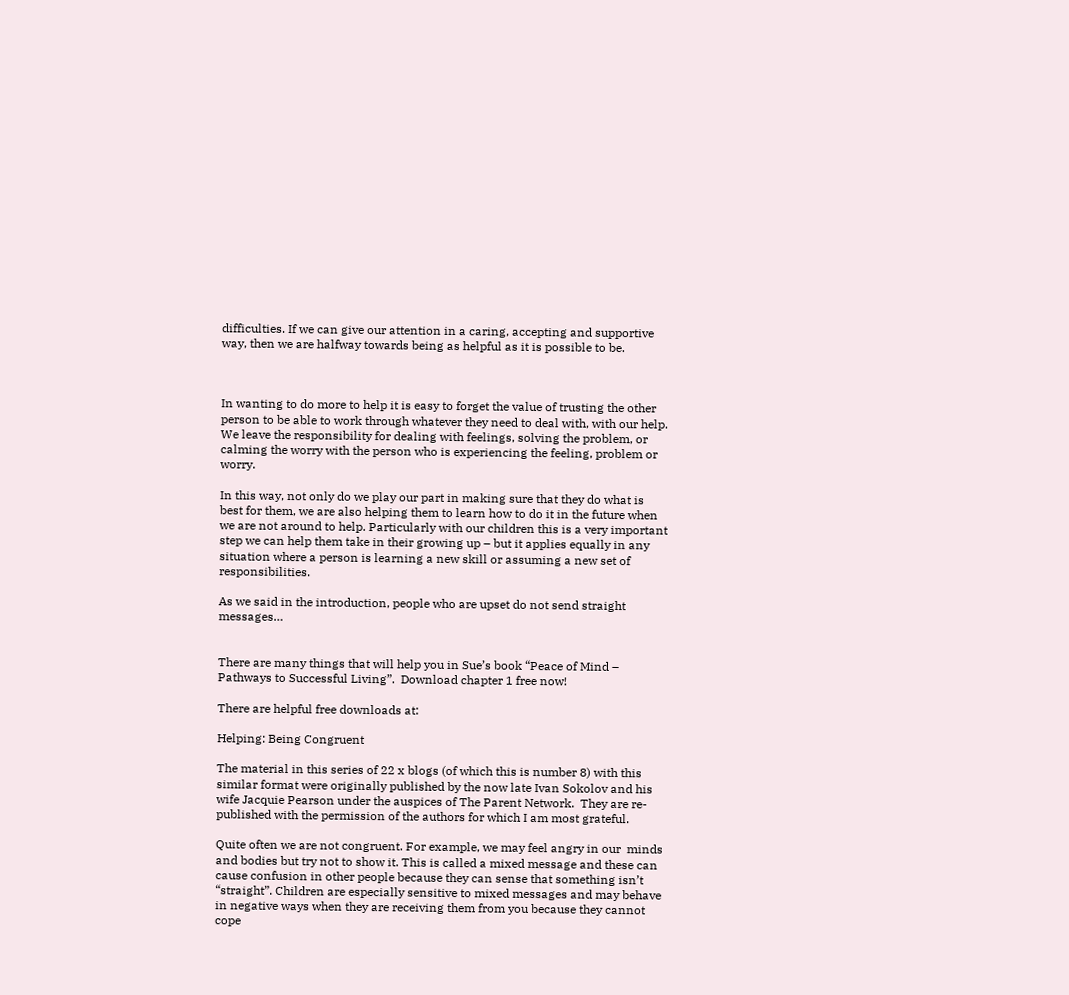difficulties. If we can give our attention in a caring, accepting and supportive way, then we are halfway towards being as helpful as it is possible to be.



In wanting to do more to help it is easy to forget the value of trusting the other person to be able to work through whatever they need to deal with, with our help. We leave the responsibility for dealing with feelings, solving the problem, or calming the worry with the person who is experiencing the feeling, problem or worry.

In this way, not only do we play our part in making sure that they do what is best for them, we are also helping them to learn how to do it in the future when we are not around to help. Particularly with our children this is a very important step we can help them take in their growing up – but it applies equally in any situation where a person is learning a new skill or assuming a new set of responsibilities.

As we said in the introduction, people who are upset do not send straight messages…


There are many things that will help you in Sue’s book “Peace of Mind – Pathways to Successful Living”.  Download chapter 1 free now!

There are helpful free downloads at:

Helping: Being Congruent

The material in this series of 22 x blogs (of which this is number 8) with this similar format were originally published by the now late Ivan Sokolov and his wife Jacquie Pearson under the auspices of The Parent Network.  They are re-published with the permission of the authors for which I am most grateful.

Quite often we are not congruent. For example, we may feel angry in our  minds and bodies but try not to show it. This is called a mixed message and these can cause confusion in other people because they can sense that something isn’t “straight”. Children are especially sensitive to mixed messages and may behave in negative ways when they are receiving them from you because they cannot cope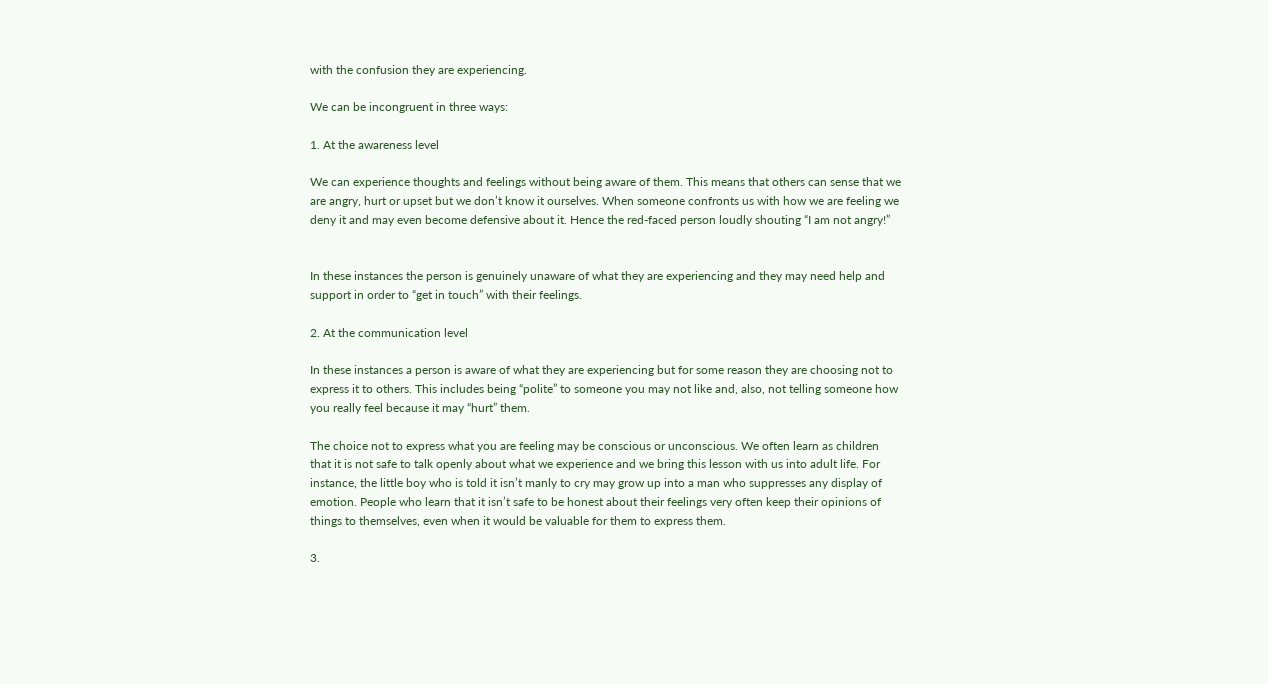with the confusion they are experiencing.

We can be incongruent in three ways:

1. At the awareness level

We can experience thoughts and feelings without being aware of them. This means that others can sense that we are angry, hurt or upset but we don’t know it ourselves. When someone confronts us with how we are feeling we deny it and may even become defensive about it. Hence the red-faced person loudly shouting “I am not angry!”


In these instances the person is genuinely unaware of what they are experiencing and they may need help and support in order to “get in touch” with their feelings.

2. At the communication level

In these instances a person is aware of what they are experiencing but for some reason they are choosing not to express it to others. This includes being “polite” to someone you may not like and, also, not telling someone how you really feel because it may “hurt” them.

The choice not to express what you are feeling may be conscious or unconscious. We often learn as children that it is not safe to talk openly about what we experience and we bring this lesson with us into adult life. For instance, the little boy who is told it isn’t manly to cry may grow up into a man who suppresses any display of emotion. People who learn that it isn’t safe to be honest about their feelings very often keep their opinions of things to themselves, even when it would be valuable for them to express them.

3.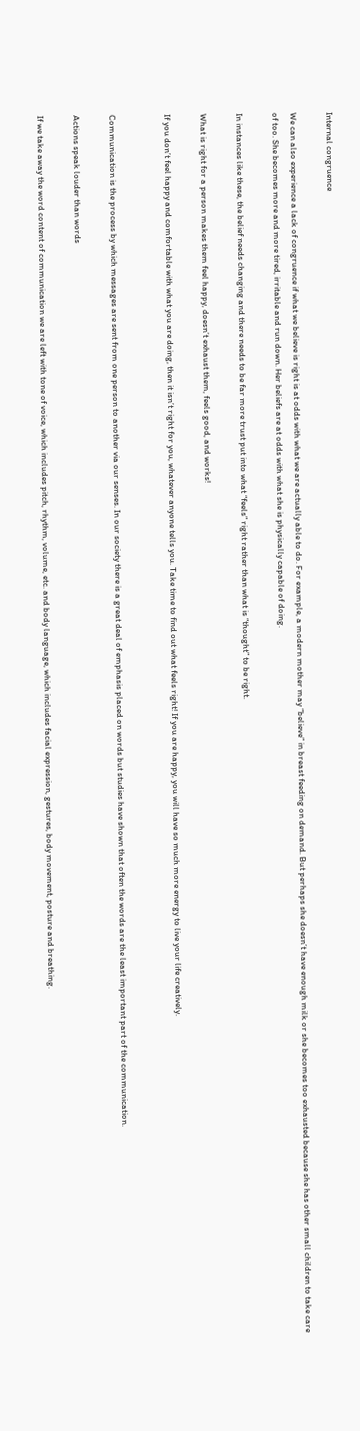Internal congruence

We can also experience a lack of congruence if what we believe is right is at odds with what we are actually able to do. For example, a modern mother may “believe” in breast feeding on demand. But perhaps she doesn’t have enough milk or she becomes too exhausted because she has other small children to take care of too. She becomes more and more tired, irritable and run down. Her beliefs are at odds with what she is physically capable of doing.

In instances like these, the belief needs changing and there needs to be far more trust put into what “feels” right rather than what is “thought” to be right.

What is right for a person makes them feel happy, doesn’t exhaust them, feels good, and works!

If you don’t feel happy and comfortable with what you are doing, then it isn’t right for you, whatever anyone tells you. Take time to find out what feels right! If you are happy, you will have so much more energy to live your life creatively.


Communication is the process by which messages are sent from one person to another via our senses. In our society there is a great deal of emphasis placed on words but studies have shown that often the words are the least important part of the communication.

Actions speak louder than words

If we take away the word content of communication we are left with tone of voice, which includes pitch, rhythm, volume, etc. and body language, which includes facial expression, gestures, body movement, posture and breathing.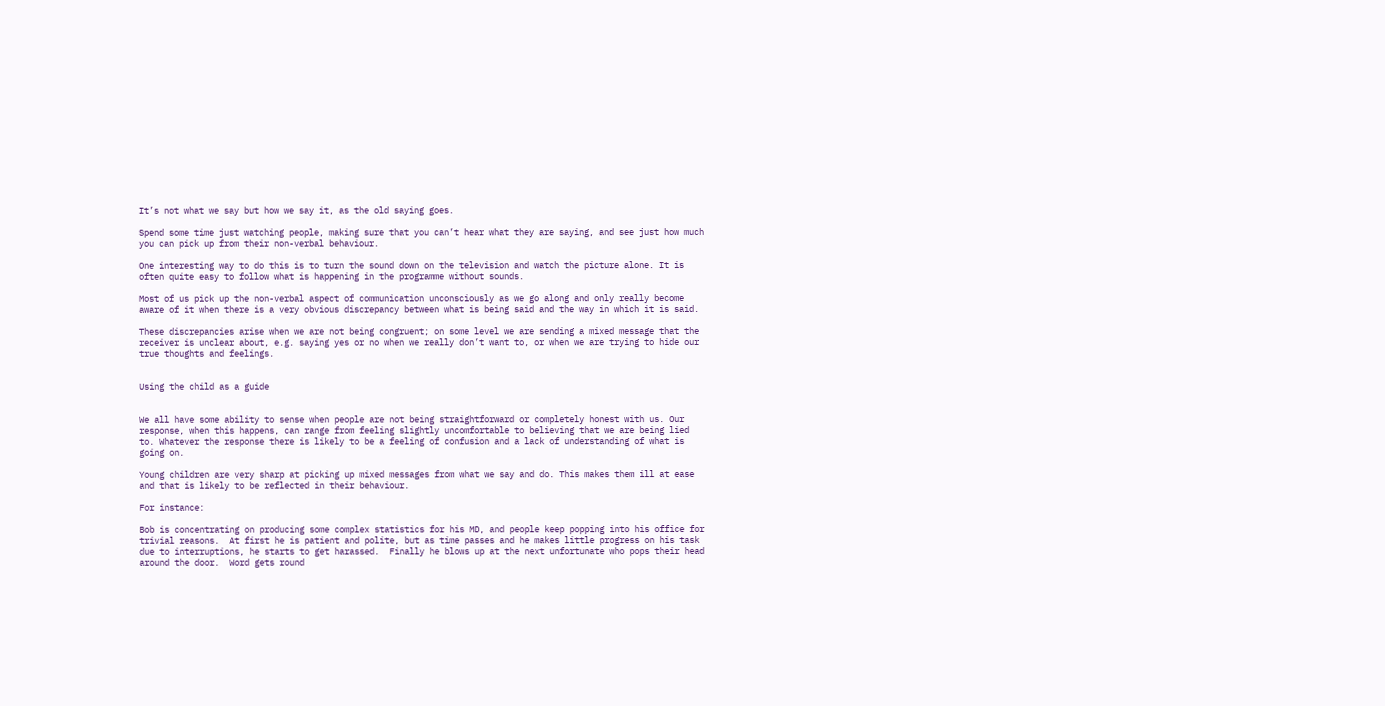It’s not what we say but how we say it, as the old saying goes.

Spend some time just watching people, making sure that you can’t hear what they are saying, and see just how much you can pick up from their non-verbal behaviour.

One interesting way to do this is to turn the sound down on the television and watch the picture alone. It is often quite easy to follow what is happening in the programme without sounds.

Most of us pick up the non-verbal aspect of communication unconsciously as we go along and only really become aware of it when there is a very obvious discrepancy between what is being said and the way in which it is said.

These discrepancies arise when we are not being congruent; on some level we are sending a mixed message that the receiver is unclear about, e.g. saying yes or no when we really don’t want to, or when we are trying to hide our true thoughts and feelings.


Using the child as a guide


We all have some ability to sense when people are not being straightforward or completely honest with us. Our response, when this happens, can range from feeling slightly uncomfortable to believing that we are being lied to. Whatever the response there is likely to be a feeling of confusion and a lack of understanding of what is going on.

Young children are very sharp at picking up mixed messages from what we say and do. This makes them ill at ease and that is likely to be reflected in their behaviour.

For instance:

Bob is concentrating on producing some complex statistics for his MD, and people keep popping into his office for trivial reasons.  At first he is patient and polite, but as time passes and he makes little progress on his task due to interruptions, he starts to get harassed.  Finally he blows up at the next unfortunate who pops their head around the door.  Word gets round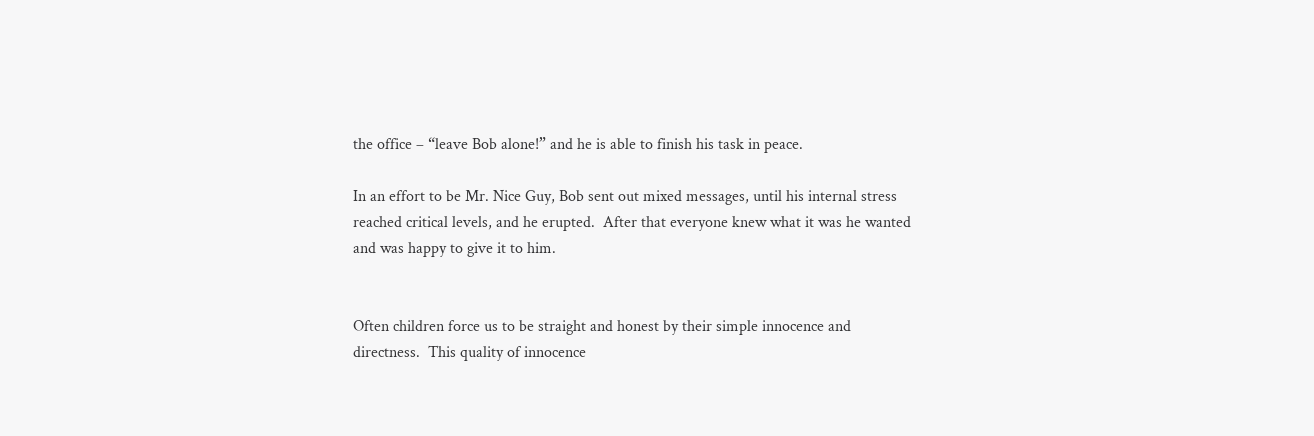the office – “leave Bob alone!” and he is able to finish his task in peace.

In an effort to be Mr. Nice Guy, Bob sent out mixed messages, until his internal stress reached critical levels, and he erupted.  After that everyone knew what it was he wanted and was happy to give it to him.


Often children force us to be straight and honest by their simple innocence and directness.  This quality of innocence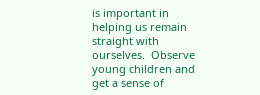is important in helping us remain straight with ourselves.  Observe young children and get a sense of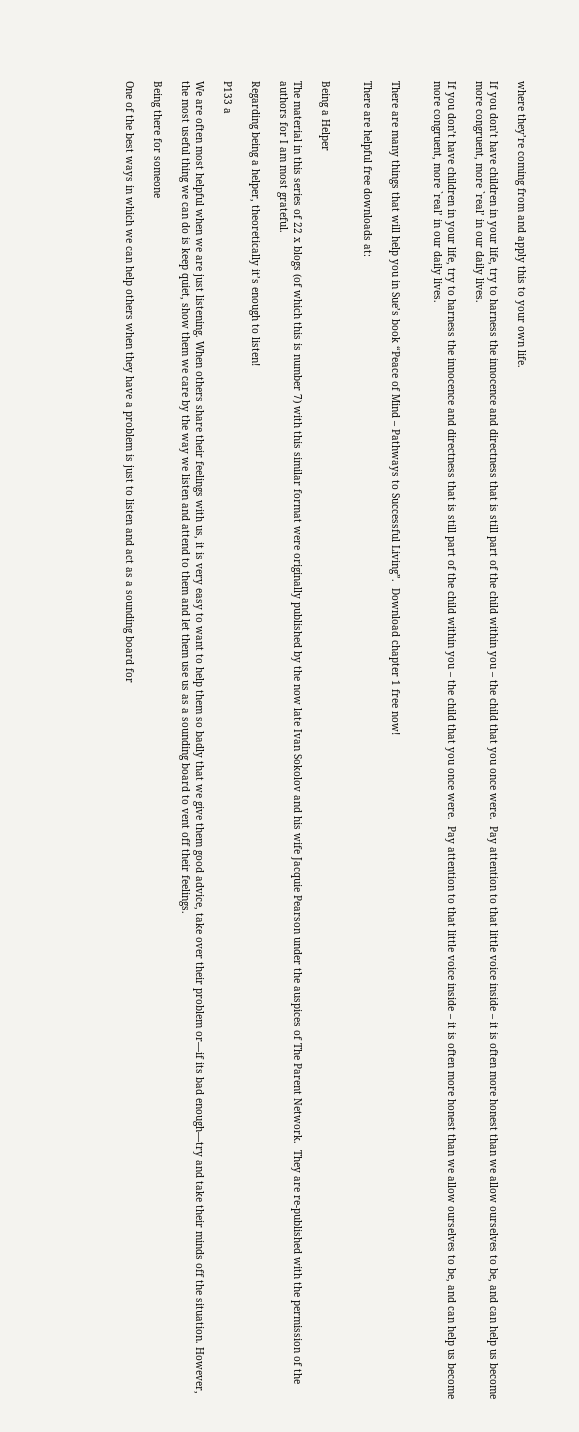where they’re coming from and apply this to your own life.

If you don’t have children in your life, try to harness the innocence and directness that is still part of the child within you – the child that you once were.  Pay attention to that little voice inside – it is often more honest than we allow ourselves to be, and can help us become more congruent, more `real’ in our daily lives.

If you don’t have children in your life, try to harness the innocence and directness that is still part of the child within you – the child that you once were.  Pay attention to that little voice inside – it is often more honest than we allow ourselves to be, and can help us become more congruent, more `real’ in our daily lives.


There are many things that will help you in Sue’s book “Peace of Mind – Pathways to Successful Living”.  Download chapter 1 free now!

There are helpful free downloads at:


Being a Helper

The material in this series of 22 x blogs (of which this is number 7) with this similar format were originally published by the now late Ivan Sokolov and his wife Jacquie Pearson under the auspices of The Parent Network.  They are re-published with the permission of the authors for I am most grateful.

Regarding being a helper, theoretically it’s enough to listen!

P133 a

We are often most helpful when we are just listening. When others share their feelings with us, it is very easy to want to help them so badly that we give them good advice, take over their problem or—if its bad enough—try and take their minds off the situation. However, the most useful thing we can do is keep quiet, show them we care by the way we listen and attend to them and let them use us as a sounding board to vent off their feelings.

Being there for someone

One of the best ways in which we can help others when they have a problem is just to listen and act as a sounding board for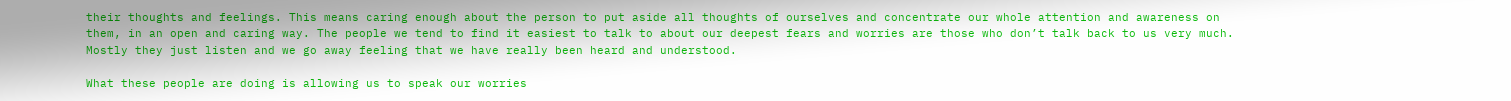their thoughts and feelings. This means caring enough about the person to put aside all thoughts of ourselves and concentrate our whole attention and awareness on them, in an open and caring way. The people we tend to find it easiest to talk to about our deepest fears and worries are those who don’t talk back to us very much.  Mostly they just listen and we go away feeling that we have really been heard and understood.

What these people are doing is allowing us to speak our worries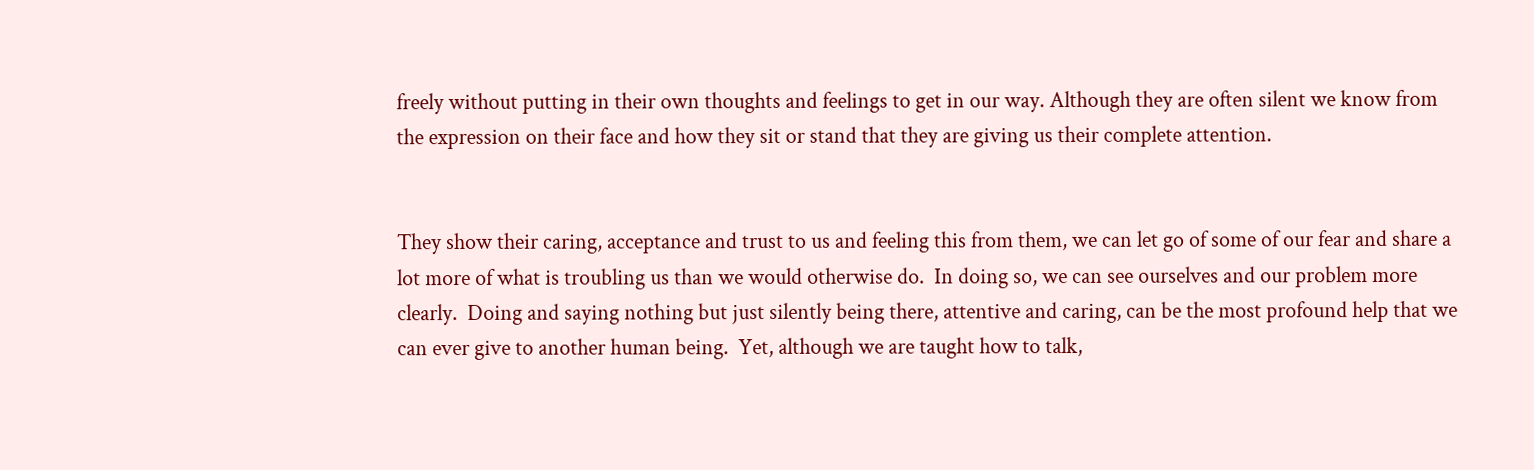freely without putting in their own thoughts and feelings to get in our way. Although they are often silent we know from the expression on their face and how they sit or stand that they are giving us their complete attention.


They show their caring, acceptance and trust to us and feeling this from them, we can let go of some of our fear and share a lot more of what is troubling us than we would otherwise do.  In doing so, we can see ourselves and our problem more clearly.  Doing and saying nothing but just silently being there, attentive and caring, can be the most profound help that we can ever give to another human being.  Yet, although we are taught how to talk,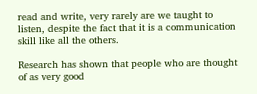read and write, very rarely are we taught to listen, despite the fact that it is a communication skill like all the others.

Research has shown that people who are thought of as very good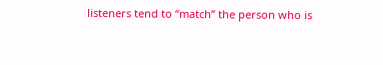listeners tend to “match” the person who is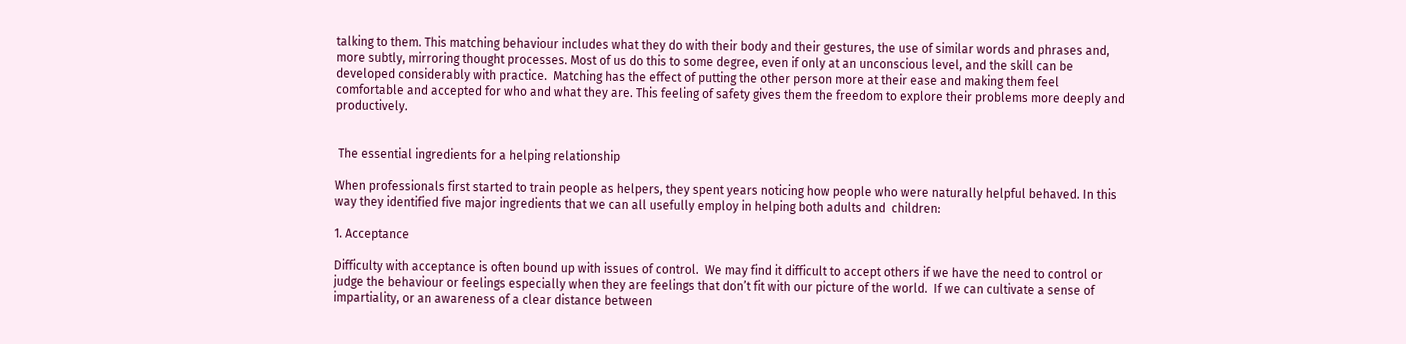talking to them. This matching behaviour includes what they do with their body and their gestures, the use of similar words and phrases and, more subtly, mirroring thought processes. Most of us do this to some degree, even if only at an unconscious level, and the skill can be developed considerably with practice.  Matching has the effect of putting the other person more at their ease and making them feel comfortable and accepted for who and what they are. This feeling of safety gives them the freedom to explore their problems more deeply and productively.


 The essential ingredients for a helping relationship

When professionals first started to train people as helpers, they spent years noticing how people who were naturally helpful behaved. In this way they identified five major ingredients that we can all usefully employ in helping both adults and  children:

1. Acceptance

Difficulty with acceptance is often bound up with issues of control.  We may find it difficult to accept others if we have the need to control or judge the behaviour or feelings especially when they are feelings that don’t fit with our picture of the world.  If we can cultivate a sense of impartiality, or an awareness of a clear distance between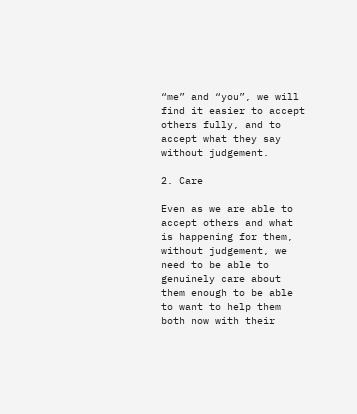“me” and “you”, we will find it easier to accept others fully, and to accept what they say without judgement.

2. Care

Even as we are able to accept others and what is happening for them, without judgement, we need to be able to genuinely care about them enough to be able to want to help them both now with their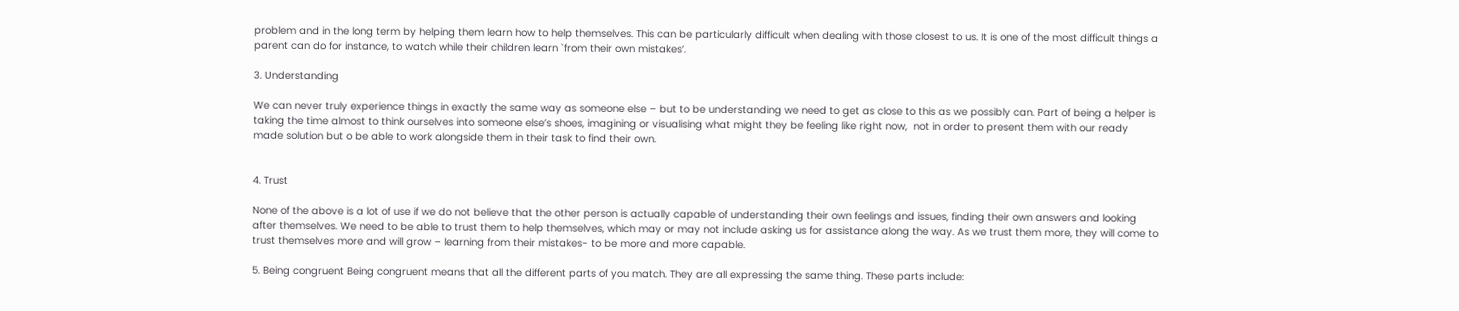problem and in the long term by helping them learn how to help themselves. This can be particularly difficult when dealing with those closest to us. It is one of the most difficult things a parent can do for instance, to watch while their children learn `from their own mistakes’.

3. Understanding

We can never truly experience things in exactly the same way as someone else – but to be understanding we need to get as close to this as we possibly can. Part of being a helper is taking the time almost to think ourselves into someone else’s shoes, imagining or visualising what might they be feeling like right now,  not in order to present them with our ready made solution but o be able to work alongside them in their task to find their own.


4. Trust

None of the above is a lot of use if we do not believe that the other person is actually capable of understanding their own feelings and issues, finding their own answers and looking after themselves. We need to be able to trust them to help themselves, which may or may not include asking us for assistance along the way. As we trust them more, they will come to trust themselves more and will grow – learning from their mistakes- to be more and more capable.

5. Being congruent Being congruent means that all the different parts of you match. They are all expressing the same thing. These parts include: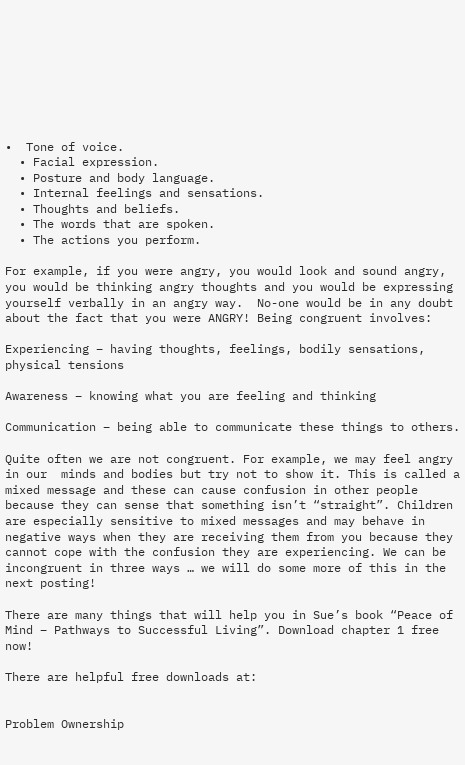•  Tone of voice.
  • Facial expression.
  • Posture and body language.
  • Internal feelings and sensations.
  • Thoughts and beliefs.
  • The words that are spoken.
  • The actions you perform.

For example, if you were angry, you would look and sound angry, you would be thinking angry thoughts and you would be expressing yourself verbally in an angry way.  No-one would be in any doubt about the fact that you were ANGRY! Being congruent involves:

Experiencing – having thoughts, feelings, bodily sensations, physical tensions

Awareness – knowing what you are feeling and thinking

Communication – being able to communicate these things to others.

Quite often we are not congruent. For example, we may feel angry in our  minds and bodies but try not to show it. This is called a mixed message and these can cause confusion in other people because they can sense that something isn’t “straight”. Children are especially sensitive to mixed messages and may behave in negative ways when they are receiving them from you because they cannot cope with the confusion they are experiencing. We can be incongruent in three ways … we will do some more of this in the next posting!

There are many things that will help you in Sue’s book “Peace of Mind – Pathways to Successful Living”. Download chapter 1 free now!

There are helpful free downloads at:


Problem Ownership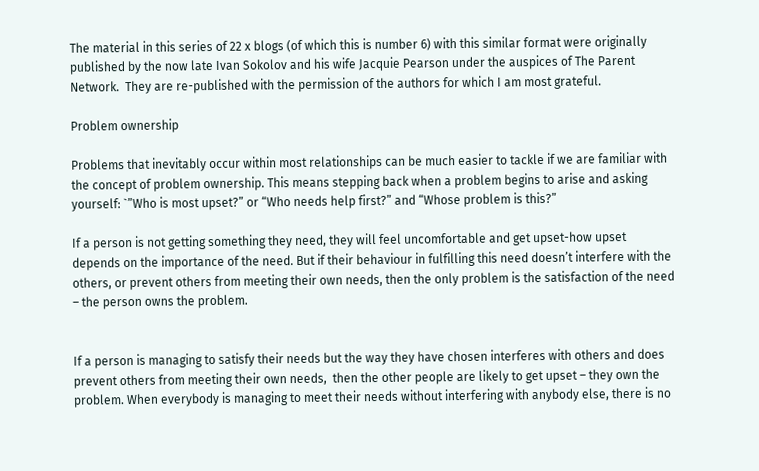The material in this series of 22 x blogs (of which this is number 6) with this similar format were originally published by the now late Ivan Sokolov and his wife Jacquie Pearson under the auspices of The Parent Network.  They are re-published with the permission of the authors for which I am most grateful.

Problem ownership

Problems that inevitably occur within most relationships can be much easier to tackle if we are familiar with the concept of problem ownership. This means stepping back when a problem begins to arise and asking yourself: `”Who is most upset?” or “Who needs help first?” and “Whose problem is this?”

If a person is not getting something they need, they will feel uncomfortable and get upset-how upset depends on the importance of the need. But if their behaviour in fulfilling this need doesn’t interfere with the others, or prevent others from meeting their own needs, then the only problem is the satisfaction of the need – the person owns the problem.


If a person is managing to satisfy their needs but the way they have chosen interferes with others and does prevent others from meeting their own needs,  then the other people are likely to get upset – they own the problem. When everybody is managing to meet their needs without interfering with anybody else, there is no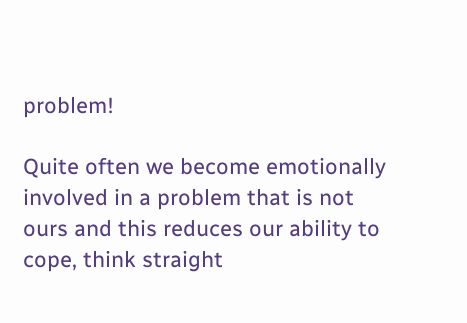problem!

Quite often we become emotionally involved in a problem that is not ours and this reduces our ability to cope, think straight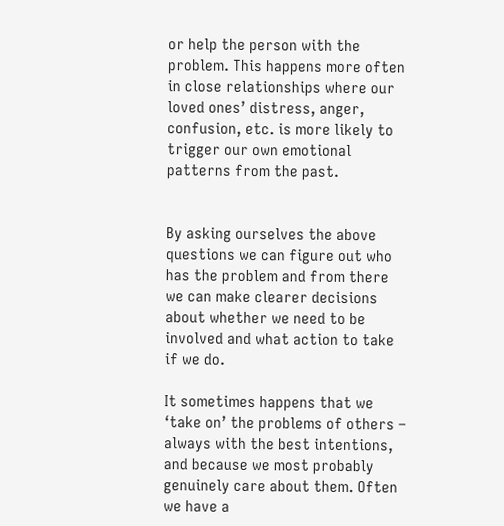or help the person with the problem. This happens more often in close relationships where our loved ones’ distress, anger, confusion, etc. is more likely to trigger our own emotional patterns from the past.


By asking ourselves the above questions we can figure out who has the problem and from there we can make clearer decisions about whether we need to be involved and what action to take if we do.

It sometimes happens that we ‘take on’ the problems of others – always with the best intentions, and because we most probably genuinely care about them. Often we have a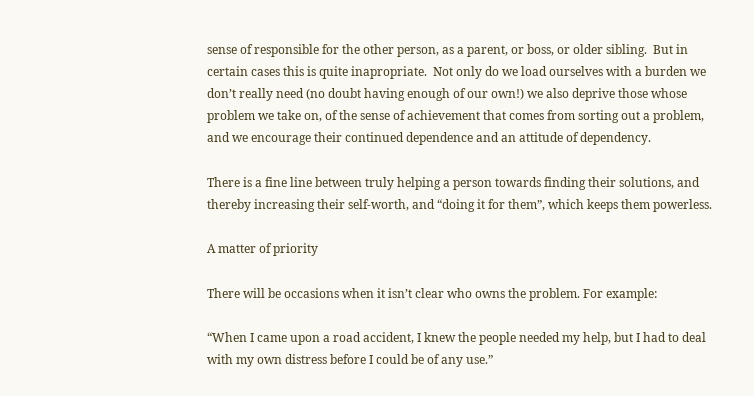sense of responsible for the other person, as a parent, or boss, or older sibling.  But in certain cases this is quite inapropriate.  Not only do we load ourselves with a burden we don’t really need (no doubt having enough of our own!) we also deprive those whose problem we take on, of the sense of achievement that comes from sorting out a problem, and we encourage their continued dependence and an attitude of dependency.

There is a fine line between truly helping a person towards finding their solutions, and thereby increasing their self-worth, and “doing it for them”, which keeps them powerless.

A matter of priority

There will be occasions when it isn’t clear who owns the problem. For example:

“When I came upon a road accident, I knew the people needed my help, but I had to deal with my own distress before I could be of any use.”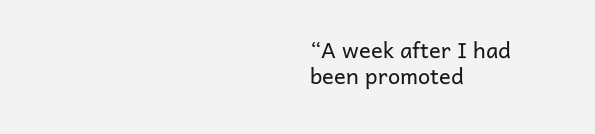“A week after I had been promoted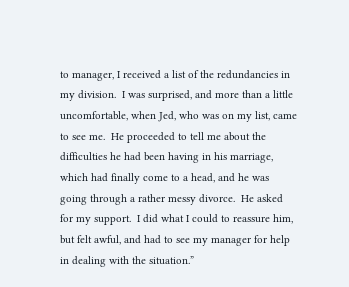to manager, I received a list of the redundancies in my division.  I was surprised, and more than a little uncomfortable, when Jed, who was on my list, came to see me.  He proceeded to tell me about the difficulties he had been having in his marriage, which had finally come to a head, and he was going through a rather messy divorce.  He asked for my support.  I did what I could to reassure him, but felt awful, and had to see my manager for help in dealing with the situation.”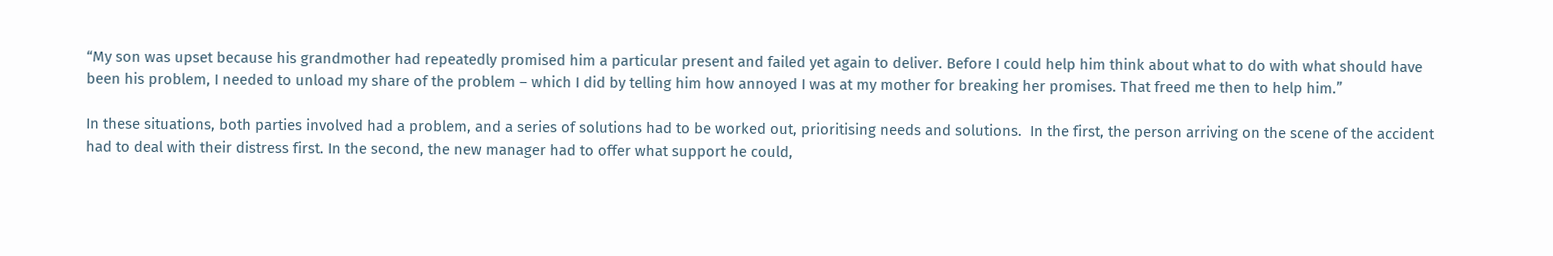“My son was upset because his grandmother had repeatedly promised him a particular present and failed yet again to deliver. Before I could help him think about what to do with what should have been his problem, I needed to unload my share of the problem – which I did by telling him how annoyed I was at my mother for breaking her promises. That freed me then to help him.”

In these situations, both parties involved had a problem, and a series of solutions had to be worked out, prioritising needs and solutions.  In the first, the person arriving on the scene of the accident had to deal with their distress first. In the second, the new manager had to offer what support he could,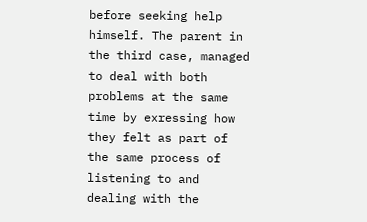before seeking help himself. The parent in the third case, managed to deal with both problems at the same time by exressing how they felt as part of the same process of listening to and dealing with the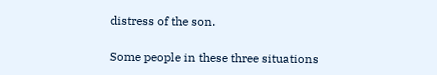distress of the son.

Some people in these three situations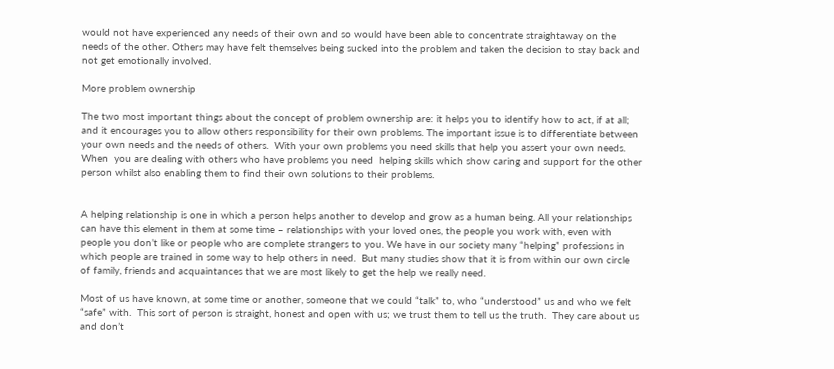would not have experienced any needs of their own and so would have been able to concentrate straightaway on the needs of the other. Others may have felt themselves being sucked into the problem and taken the decision to stay back and not get emotionally involved.

More problem ownership

The two most important things about the concept of problem ownership are: it helps you to identify how to act, if at all; and it encourages you to allow others responsibility for their own problems. The important issue is to differentiate between your own needs and the needs of others.  With your own problems you need skills that help you assert your own needs.  When  you are dealing with others who have problems you need  helping skills which show caring and support for the other person whilst also enabling them to find their own solutions to their problems.


A helping relationship is one in which a person helps another to develop and grow as a human being. All your relationships can have this element in them at some time – relationships with your loved ones, the people you work with, even with people you don’t like or people who are complete strangers to you. We have in our society many “helping” professions in which people are trained in some way to help others in need.  But many studies show that it is from within our own circle of family, friends and acquaintances that we are most likely to get the help we really need.

Most of us have known, at some time or another, someone that we could “talk” to, who “understood” us and who we felt “safe” with.  This sort of person is straight, honest and open with us; we trust them to tell us the truth.  They care about us and don’t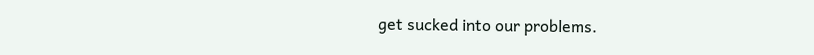get sucked into our problems.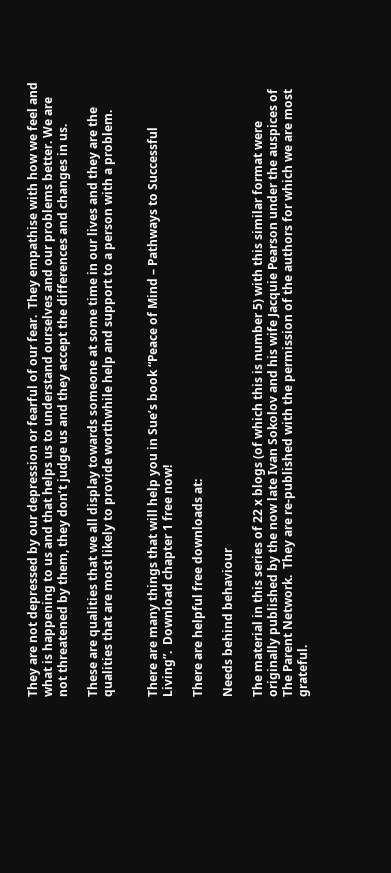They are not depressed by our depression or fearful of our fear.  They empathise with how we feel and what is happening to us and that helps us to understand ourselves and our problems better. We are not threatened by them, they don’t judge us and they accept the differences and changes in us.

These are qualities that we all display towards someone at some time in our lives and they are the qualities that are most likely to provide worthwhile help and support to a person with a problem.


There are many things that will help you in Sue’s book “Peace of Mind – Pathways to Successful Living”.  Download chapter 1 free now!

There are helpful free downloads at:

Needs behind behaviour

The material in this series of 22 x blogs (of which this is number 5) with this similar format were originally published by the now late Ivan Sokolov and his wife Jacquie Pearson under the auspices of The Parent Network.  They are re-published with the permission of the authors for which we are most grateful.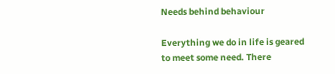Needs behind behaviour

Everything we do in life is geared to meet some need. There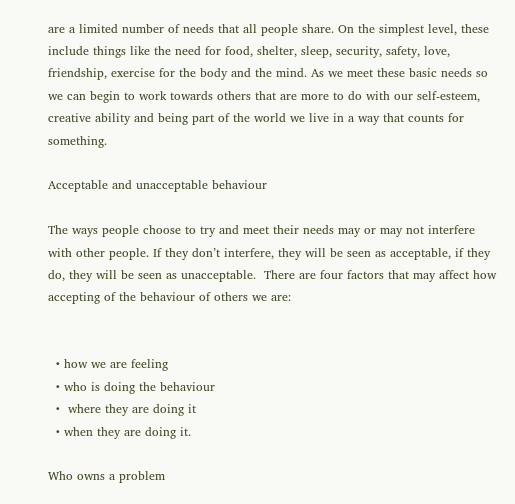are a limited number of needs that all people share. On the simplest level, these include things like the need for food, shelter, sleep, security, safety, love, friendship, exercise for the body and the mind. As we meet these basic needs so we can begin to work towards others that are more to do with our self-esteem, creative ability and being part of the world we live in a way that counts for something.

Acceptable and unacceptable behaviour

The ways people choose to try and meet their needs may or may not interfere with other people. If they don’t interfere, they will be seen as acceptable, if they do, they will be seen as unacceptable.  There are four factors that may affect how accepting of the behaviour of others we are:


  • how we are feeling
  • who is doing the behaviour
  •  where they are doing it
  • when they are doing it.

Who owns a problem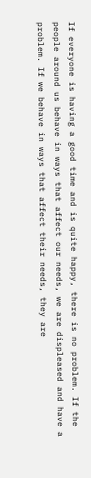If everyone is having a good time and is quite happy, there is no problem. If the people around us behave in ways that affect our needs, we are displeased and have a problem. If we behave in ways that affect their needs, they are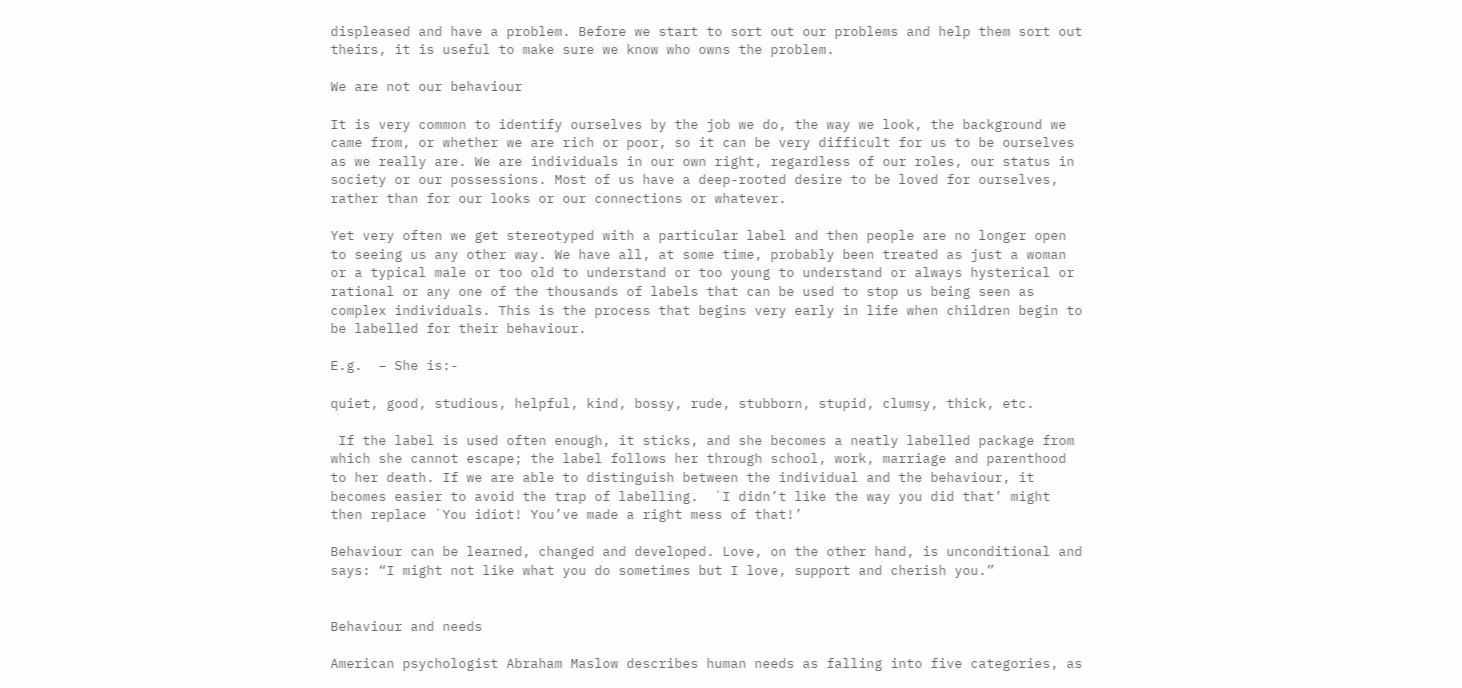displeased and have a problem. Before we start to sort out our problems and help them sort out theirs, it is useful to make sure we know who owns the problem.

We are not our behaviour

It is very common to identify ourselves by the job we do, the way we look, the background we came from, or whether we are rich or poor, so it can be very difficult for us to be ourselves as we really are. We are individuals in our own right, regardless of our roles, our status in society or our possessions. Most of us have a deep-rooted desire to be loved for ourselves, rather than for our looks or our connections or whatever.

Yet very often we get stereotyped with a particular label and then people are no longer open to seeing us any other way. We have all, at some time, probably been treated as just a woman or a typical male or too old to understand or too young to understand or always hysterical or rational or any one of the thousands of labels that can be used to stop us being seen as complex individuals. This is the process that begins very early in life when children begin to be labelled for their behaviour.

E.g.  – She is:-

quiet, good, studious, helpful, kind, bossy, rude, stubborn, stupid, clumsy, thick, etc.

 If the label is used often enough, it sticks, and she becomes a neatly labelled package from which she cannot escape; the label follows her through school, work, marriage and parenthood to her death. If we are able to distinguish between the individual and the behaviour, it becomes easier to avoid the trap of labelling.  `I didn’t like the way you did that’ might then replace `You idiot! You’ve made a right mess of that!’

Behaviour can be learned, changed and developed. Love, on the other hand, is unconditional and says: “I might not like what you do sometimes but I love, support and cherish you.”


Behaviour and needs

American psychologist Abraham Maslow describes human needs as falling into five categories, as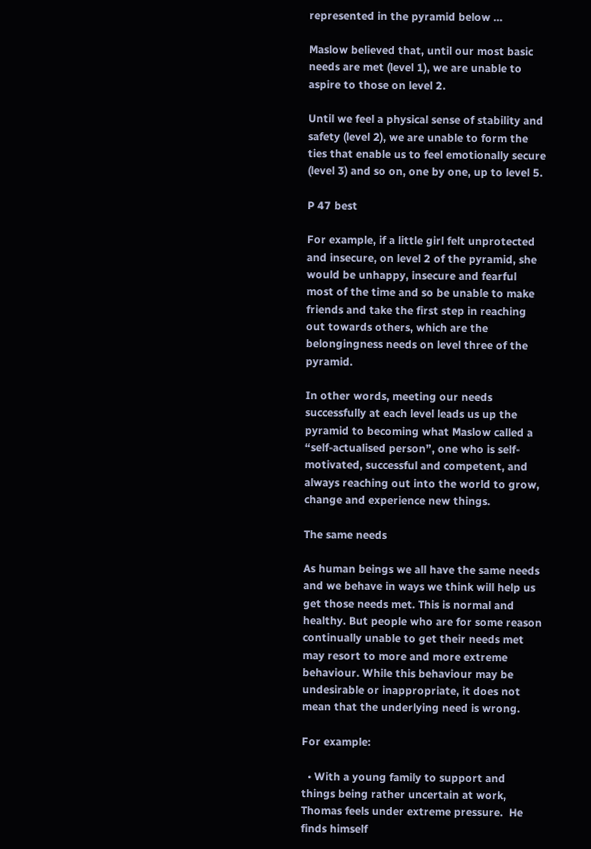represented in the pyramid below …

Maslow believed that, until our most basic needs are met (level 1), we are unable to aspire to those on level 2.

Until we feel a physical sense of stability and safety (level 2), we are unable to form the ties that enable us to feel emotionally secure (level 3) and so on, one by one, up to level 5.

P 47 best

For example, if a little girl felt unprotected and insecure, on level 2 of the pyramid, she would be unhappy, insecure and fearful most of the time and so be unable to make friends and take the first step in reaching out towards others, which are the belongingness needs on level three of the pyramid.

In other words, meeting our needs successfully at each level leads us up the pyramid to becoming what Maslow called a “self-actualised person”, one who is self-motivated, successful and competent, and always reaching out into the world to grow, change and experience new things.

The same needs

As human beings we all have the same needs and we behave in ways we think will help us get those needs met. This is normal and healthy. But people who are for some reason continually unable to get their needs met may resort to more and more extreme behaviour. While this behaviour may be undesirable or inappropriate, it does not mean that the underlying need is wrong.

For example:

  • With a young family to support and things being rather uncertain at work, Thomas feels under extreme pressure.  He finds himself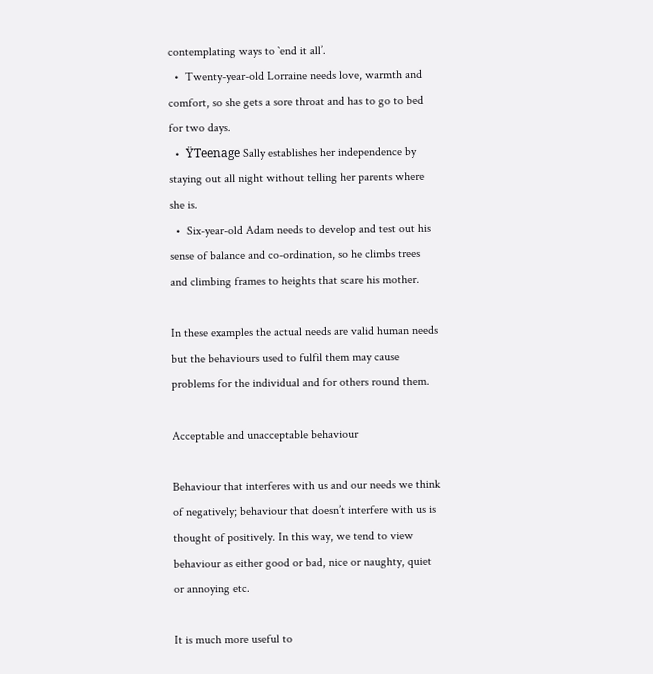contemplating ways to `end it all’.
  •  Twenty-year-old Lorraine needs love, warmth and comfort, so she gets a sore throat and has to go to bed for two days.
  •  ŸTeenage Sally establishes her independence by staying out all night without telling her parents where she is.
  •  Six-year-old Adam needs to develop and test out his sense of balance and co-ordination, so he climbs trees and climbing frames to heights that scare his mother.

In these examples the actual needs are valid human needs but the behaviours used to fulfil them may cause problems for the individual and for others round them.

Acceptable and unacceptable behaviour

Behaviour that interferes with us and our needs we think of negatively; behaviour that doesn’t interfere with us is thought of positively. In this way, we tend to view behaviour as either good or bad, nice or naughty, quiet or annoying etc.

It is much more useful to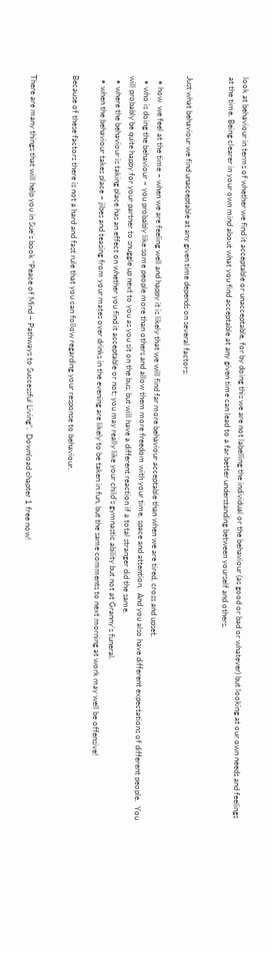look at behaviour in terms of whether we find it acceptable or unacceptable, for by doing this we are not labelling the individual or the behaviour (as good or bad or whatever) but looking at our own needs and feelings at the time. Being clearer in your own mind about what you find acceptable at any given time can lead to a far better understanding between yourself and others.


Just what behaviour we find unacceptable at any given time depends on several factors:

  • how  we feel at the time – when we are feeling well and happy it is likely that we will find far more behaviour acceptable than when we are tired, cross and upset.
  • who is doing the behaviour – you probably like some people more than others and allow them more freedom with your time, space and attention.  And you also have different expectations of different people.  You will probably be quite happy for your partner to snuggle up next to you as you sit on the bus, but will have a different reaction if a total stranger did the same.
  • where the behaviour is taking place has an effect on whether you find it acceptable or not; you may really like your child’s gymnastic ability but not at Granny’s funeral.
  • when the behaviour takes place – jibes and teasing from your mates over drinks in the evening are likely to be taken in fun, but the same comments to next morning at work may well be offensive!

Because of these factors there is not a hard and fast rule that you can follow regarding your response to behaviour.


There are many things that will help you in Sue’s book “Peace of Mind – Pathways to Successful Living”.  Download chapter 1 free now!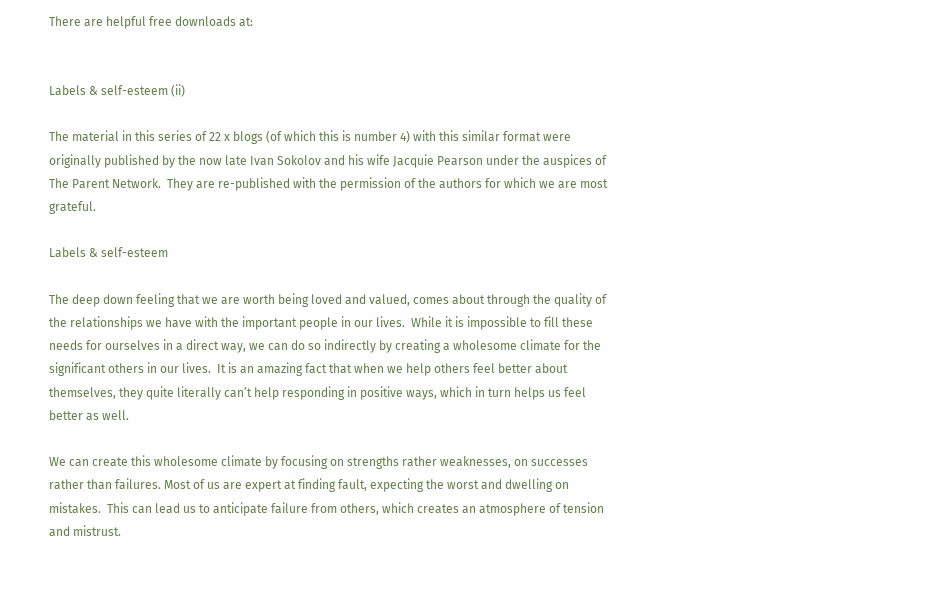There are helpful free downloads at:


Labels & self-esteem (ii)

The material in this series of 22 x blogs (of which this is number 4) with this similar format were originally published by the now late Ivan Sokolov and his wife Jacquie Pearson under the auspices of The Parent Network.  They are re-published with the permission of the authors for which we are most grateful.

Labels & self-esteem

The deep down feeling that we are worth being loved and valued, comes about through the quality of the relationships we have with the important people in our lives.  While it is impossible to fill these needs for ourselves in a direct way, we can do so indirectly by creating a wholesome climate for the significant others in our lives.  It is an amazing fact that when we help others feel better about themselves, they quite literally can’t help responding in positive ways, which in turn helps us feel better as well.

We can create this wholesome climate by focusing on strengths rather weaknesses, on successes rather than failures. Most of us are expert at finding fault, expecting the worst and dwelling on mistakes.  This can lead us to anticipate failure from others, which creates an atmosphere of tension and mistrust.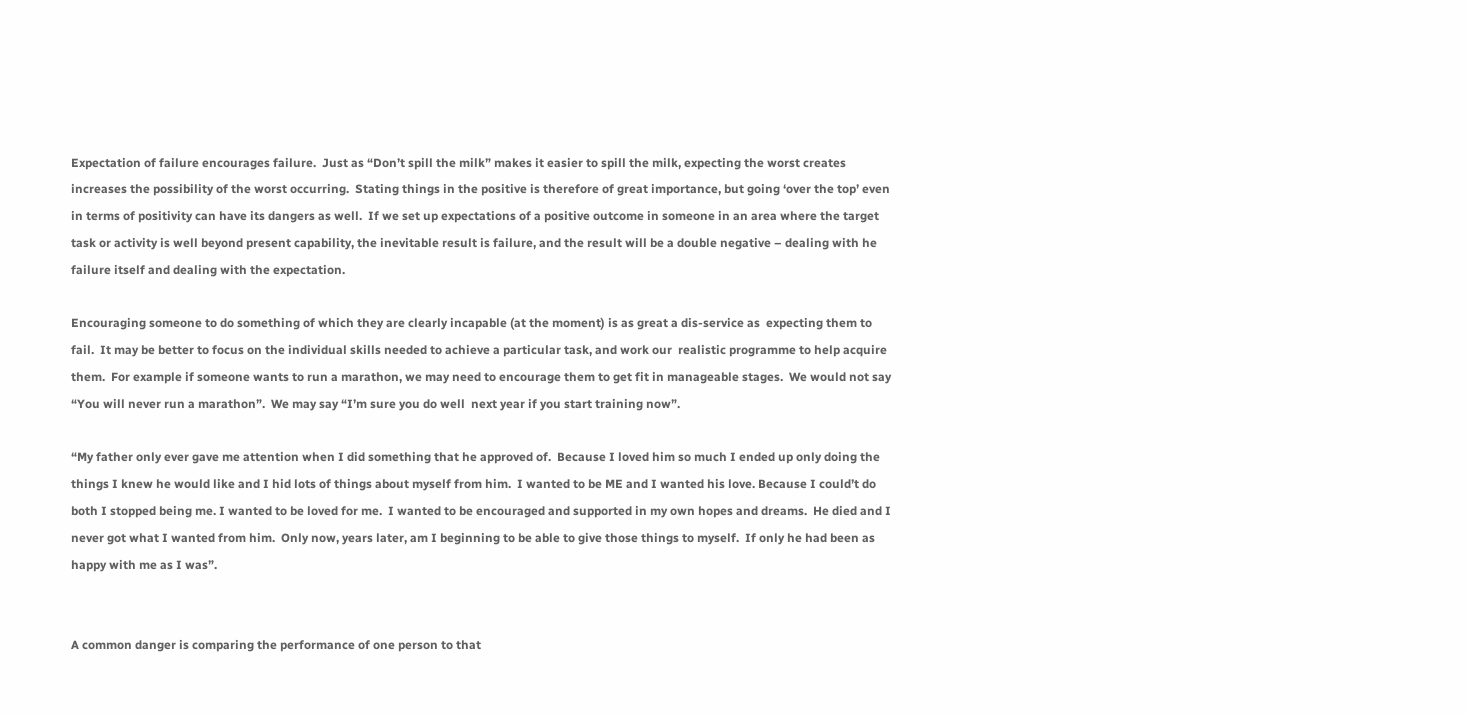Expectation of failure encourages failure.  Just as “Don’t spill the milk” makes it easier to spill the milk, expecting the worst creates increases the possibility of the worst occurring.  Stating things in the positive is therefore of great importance, but going ‘over the top’ even in terms of positivity can have its dangers as well.  If we set up expectations of a positive outcome in someone in an area where the target task or activity is well beyond present capability, the inevitable result is failure, and the result will be a double negative – dealing with he failure itself and dealing with the expectation.

Encouraging someone to do something of which they are clearly incapable (at the moment) is as great a dis-service as  expecting them to fail.  It may be better to focus on the individual skills needed to achieve a particular task, and work our  realistic programme to help acquire them.  For example if someone wants to run a marathon, we may need to encourage them to get fit in manageable stages.  We would not say “You will never run a marathon”.  We may say “I’m sure you do well  next year if you start training now”.

“My father only ever gave me attention when I did something that he approved of.  Because I loved him so much I ended up only doing the things I knew he would like and I hid lots of things about myself from him.  I wanted to be ME and I wanted his love. Because I could’t do both I stopped being me. I wanted to be loved for me.  I wanted to be encouraged and supported in my own hopes and dreams.  He died and I never got what I wanted from him.  Only now, years later, am I beginning to be able to give those things to myself.  If only he had been as happy with me as I was”.


A common danger is comparing the performance of one person to that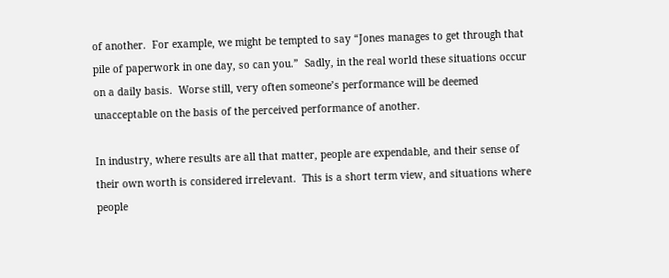of another.  For example, we might be tempted to say “Jones manages to get through that pile of paperwork in one day, so can you.”  Sadly, in the real world these situations occur on a daily basis.  Worse still, very often someone’s performance will be deemed unacceptable on the basis of the perceived performance of another.

In industry, where results are all that matter, people are expendable, and their sense of their own worth is considered irrelevant.  This is a short term view, and situations where people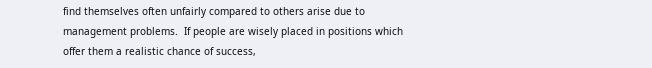find themselves often unfairly compared to others arise due to management problems.  If people are wisely placed in positions which offer them a realistic chance of success,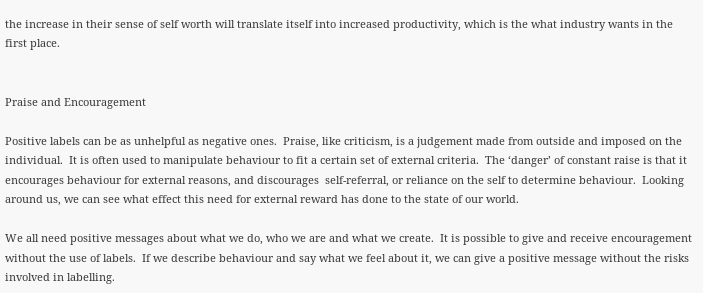the increase in their sense of self worth will translate itself into increased productivity, which is the what industry wants in the first place.


Praise and Encouragement

Positive labels can be as unhelpful as negative ones.  Praise, like criticism, is a judgement made from outside and imposed on the individual.  It is often used to manipulate behaviour to fit a certain set of external criteria.  The ‘danger’ of constant raise is that it encourages behaviour for external reasons, and discourages  self-referral, or reliance on the self to determine behaviour.  Looking around us, we can see what effect this need for external reward has done to the state of our world.

We all need positive messages about what we do, who we are and what we create.  It is possible to give and receive encouragement without the use of labels.  If we describe behaviour and say what we feel about it, we can give a positive message without the risks involved in labelling.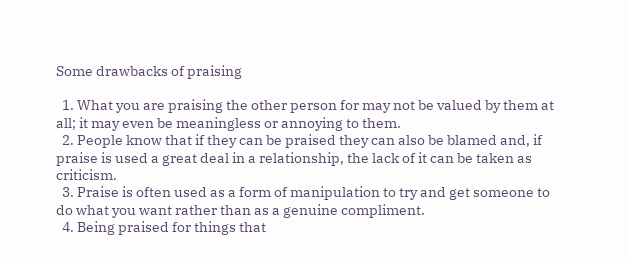Some drawbacks of praising

  1. What you are praising the other person for may not be valued by them at all; it may even be meaningless or annoying to them.
  2. People know that if they can be praised they can also be blamed and, if praise is used a great deal in a relationship, the lack of it can be taken as criticism.
  3. Praise is often used as a form of manipulation to try and get someone to do what you want rather than as a genuine compliment.
  4. Being praised for things that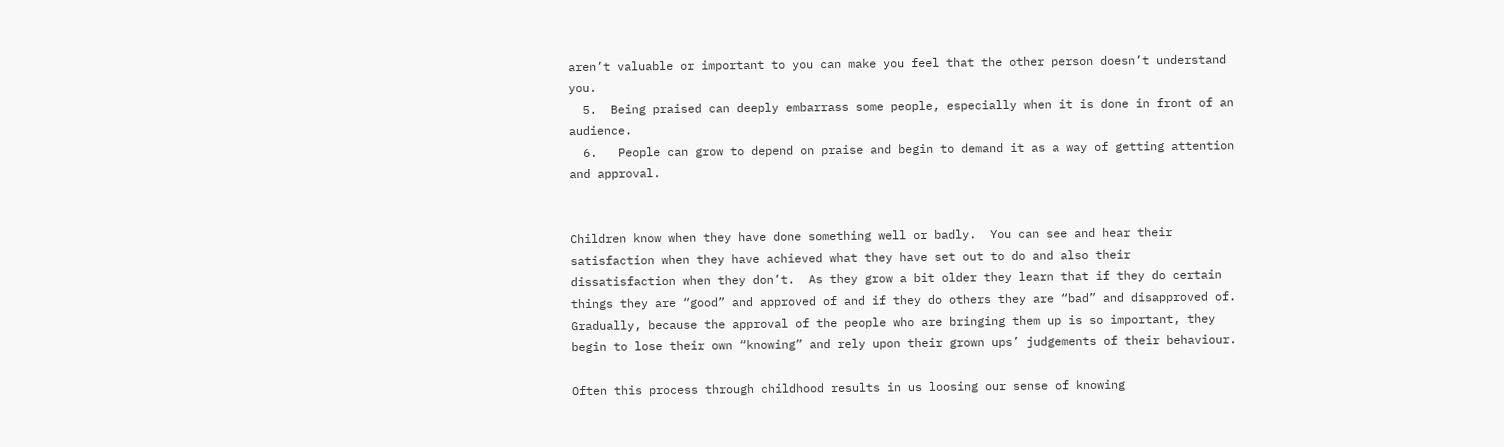aren’t valuable or important to you can make you feel that the other person doesn’t understand you.
  5.  Being praised can deeply embarrass some people, especially when it is done in front of an audience.
  6.   People can grow to depend on praise and begin to demand it as a way of getting attention and approval.


Children know when they have done something well or badly.  You can see and hear their satisfaction when they have achieved what they have set out to do and also their dissatisfaction when they don’t.  As they grow a bit older they learn that if they do certain things they are “good” and approved of and if they do others they are “bad” and disapproved of. Gradually, because the approval of the people who are bringing them up is so important, they begin to lose their own “knowing” and rely upon their grown ups’ judgements of their behaviour.

Often this process through childhood results in us loosing our sense of knowing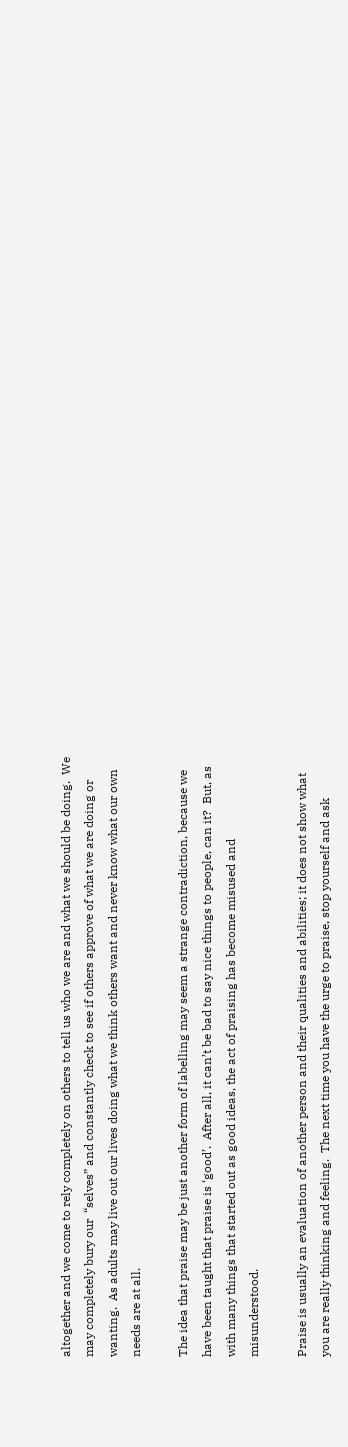altogether and we come to rely completely on others to tell us who we are and what we should be doing.  We may completely bury our  “selves” and constantly check to see if others approve of what we are doing or wanting.  As adults may live out our lives doing what we think others want and never know what our own needs are at all.

The idea that praise may be just another form of labelling may seem a strange contradiction, because we have been taught that praise is ‘good’.  After all, it can’t be bad to say nice things to people, can it?  But, as with many things that started out as good ideas, the act of praising has become misused and misunderstood.

Praise is usually an evaluation of another person and their qualities and abilities; it does not show what you are really thinking and feeling.  The next time you have the urge to praise, stop yourself and ask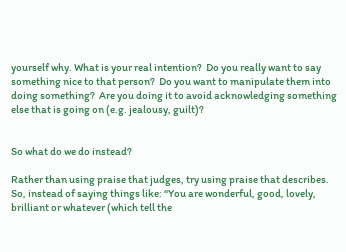yourself why. What is your real intention?  Do you really want to say something nice to that person?  Do you want to manipulate them into doing something?  Are you doing it to avoid acknowledging something else that is going on (e.g. jealousy, guilt)?


So what do we do instead?

Rather than using praise that judges, try using praise that describes.  So, instead of saying things like: “You are wonderful, good, lovely, brilliant or whatever (which tell the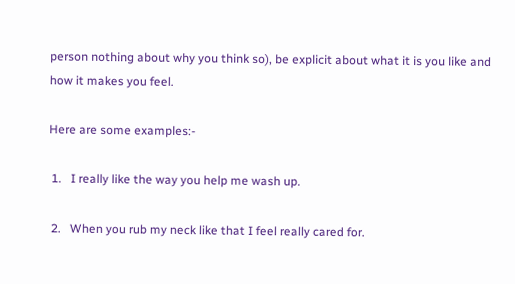person nothing about why you think so), be explicit about what it is you like and how it makes you feel.

Here are some examples:-

 1.   I really like the way you help me wash up.

 2.   When you rub my neck like that I feel really cared for.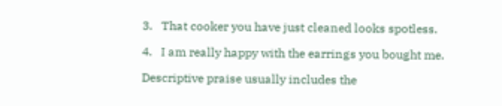3.   That cooker you have just cleaned looks spotless.

4.   I am really happy with the earrings you bought me.

Descriptive praise usually includes the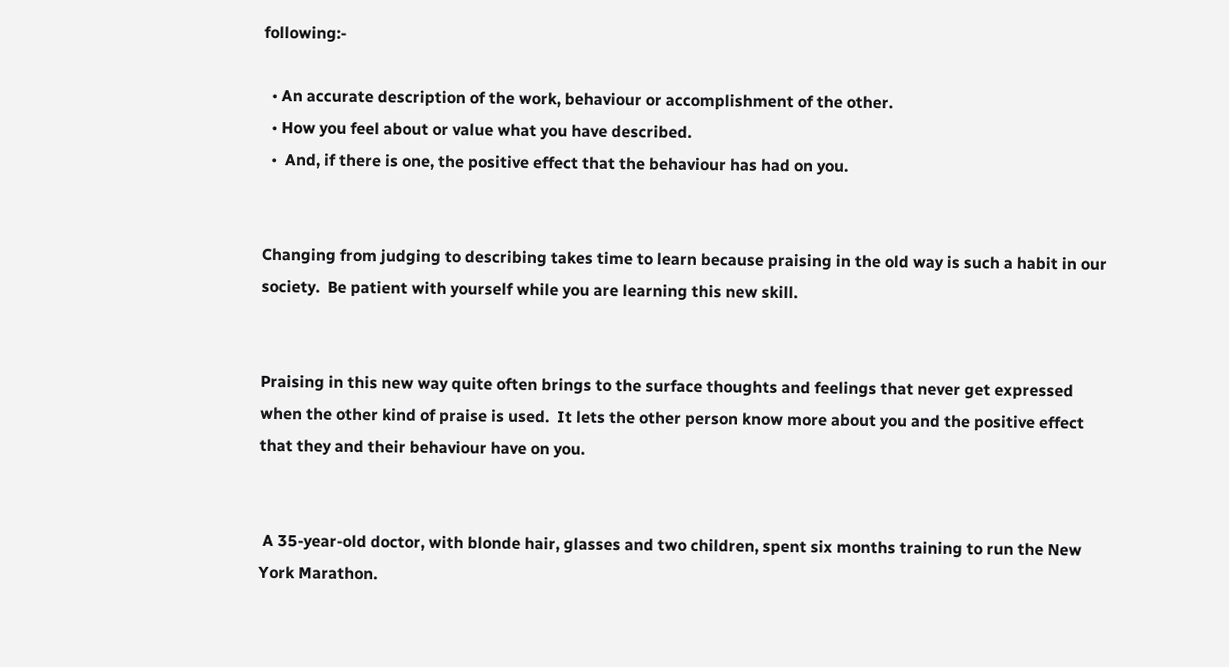following:-

  • An accurate description of the work, behaviour or accomplishment of the other.
  • How you feel about or value what you have described.
  •  And, if there is one, the positive effect that the behaviour has had on you.


Changing from judging to describing takes time to learn because praising in the old way is such a habit in our society.  Be patient with yourself while you are learning this new skill.


Praising in this new way quite often brings to the surface thoughts and feelings that never get expressed when the other kind of praise is used.  It lets the other person know more about you and the positive effect that they and their behaviour have on you.


 A 35-year-old doctor, with blonde hair, glasses and two children, spent six months training to run the New York Marathon.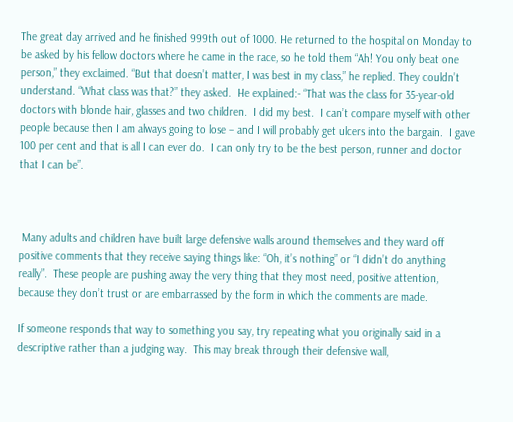The great day arrived and he finished 999th out of 1000. He returned to the hospital on Monday to be asked by his fellow doctors where he came in the race, so he told them “Ah! You only beat one person,” they exclaimed. “But that doesn’t matter, I was best in my class,” he replied. They couldn’t understand. “What class was that?” they asked.  He explained:- “That was the class for 35-year-old doctors with blonde hair, glasses and two children.  I did my best.  I can’t compare myself with other people because then I am always going to lose – and I will probably get ulcers into the bargain.  I gave 100 per cent and that is all I can ever do.  I can only try to be the best person, runner and doctor that I can be”.



 Many adults and children have built large defensive walls around themselves and they ward off positive comments that they receive saying things like: “Oh, it’s nothing” or “I didn’t do anything really”.  These people are pushing away the very thing that they most need, positive attention, because they don’t trust or are embarrassed by the form in which the comments are made.

If someone responds that way to something you say, try repeating what you originally said in a descriptive rather than a judging way.  This may break through their defensive wall,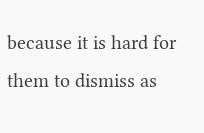because it is hard for them to dismiss as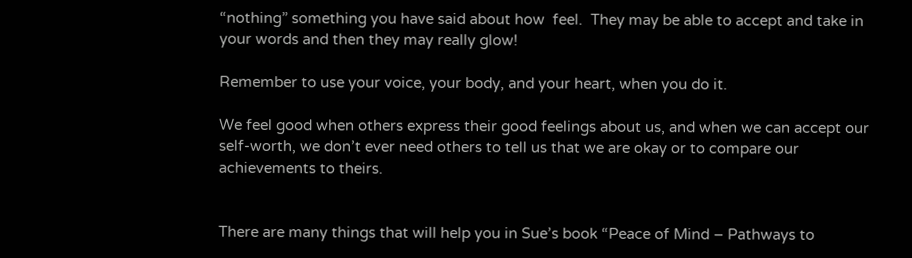“nothing” something you have said about how  feel.  They may be able to accept and take in your words and then they may really glow!

Remember to use your voice, your body, and your heart, when you do it.

We feel good when others express their good feelings about us, and when we can accept our self-worth, we don’t ever need others to tell us that we are okay or to compare our achievements to theirs.


There are many things that will help you in Sue’s book “Peace of Mind – Pathways to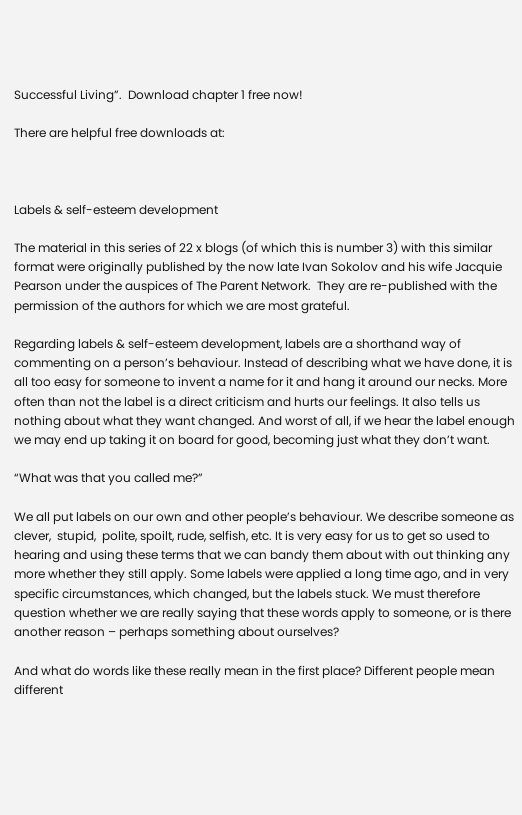Successful Living”.  Download chapter 1 free now!

There are helpful free downloads at:



Labels & self-esteem development

The material in this series of 22 x blogs (of which this is number 3) with this similar format were originally published by the now late Ivan Sokolov and his wife Jacquie Pearson under the auspices of The Parent Network.  They are re-published with the permission of the authors for which we are most grateful.

Regarding labels & self-esteem development, labels are a shorthand way of commenting on a person’s behaviour. Instead of describing what we have done, it is all too easy for someone to invent a name for it and hang it around our necks. More often than not the label is a direct criticism and hurts our feelings. It also tells us nothing about what they want changed. And worst of all, if we hear the label enough we may end up taking it on board for good, becoming just what they don’t want.

“What was that you called me?”

We all put labels on our own and other people’s behaviour. We describe someone as clever,  stupid,  polite, spoilt, rude, selfish, etc. It is very easy for us to get so used to hearing and using these terms that we can bandy them about with out thinking any more whether they still apply. Some labels were applied a long time ago, and in very specific circumstances, which changed, but the labels stuck. We must therefore question whether we are really saying that these words apply to someone, or is there another reason – perhaps something about ourselves?

And what do words like these really mean in the first place? Different people mean different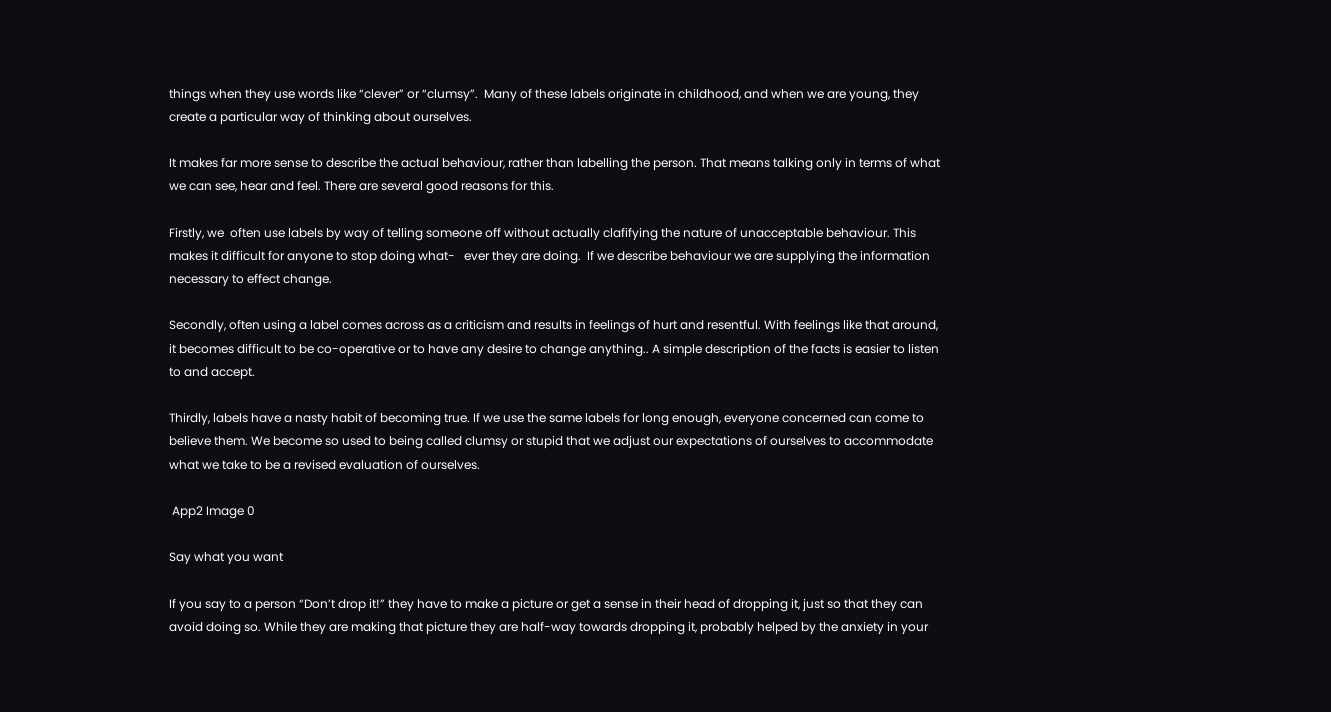things when they use words like “clever” or “clumsy”.  Many of these labels originate in childhood, and when we are young, they create a particular way of thinking about ourselves.

It makes far more sense to describe the actual behaviour, rather than labelling the person. That means talking only in terms of what we can see, hear and feel. There are several good reasons for this.

Firstly, we  often use labels by way of telling someone off without actually clafifying the nature of unacceptable behaviour. This makes it difficult for anyone to stop doing what-   ever they are doing.  If we describe behaviour we are supplying the information necessary to effect change.

Secondly, often using a label comes across as a criticism and results in feelings of hurt and resentful. With feelings like that around, it becomes difficult to be co-operative or to have any desire to change anything.. A simple description of the facts is easier to listen to and accept.

Thirdly, labels have a nasty habit of becoming true. If we use the same labels for long enough, everyone concerned can come to believe them. We become so used to being called clumsy or stupid that we adjust our expectations of ourselves to accommodate what we take to be a revised evaluation of ourselves.

 App2 Image 0

Say what you want

If you say to a person “Don’t drop it!” they have to make a picture or get a sense in their head of dropping it, just so that they can avoid doing so. While they are making that picture they are half-way towards dropping it, probably helped by the anxiety in your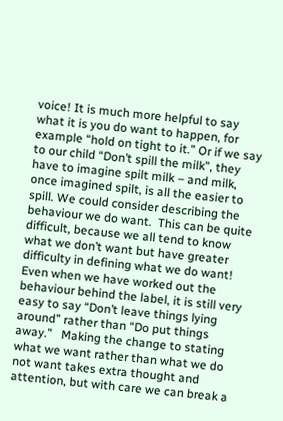voice! It is much more helpful to say what it is you do want to happen, for example “hold on tight to it.” Or if we say to our child “Don’t spill the milk”, they have to imagine spilt milk – and milk, once imagined spilt, is all the easier to spill. We could consider describing the behaviour we do want.  This can be quite difficult, because we all tend to know what we don’t want but have greater difficulty in defining what we do want! Even when we have worked out the behaviour behind the label, it is still very easy to say “Don’t leave things lying around” rather than “Do put things away.”   Making the change to stating what we want rather than what we do not want takes extra thought and attention, but with care we can break a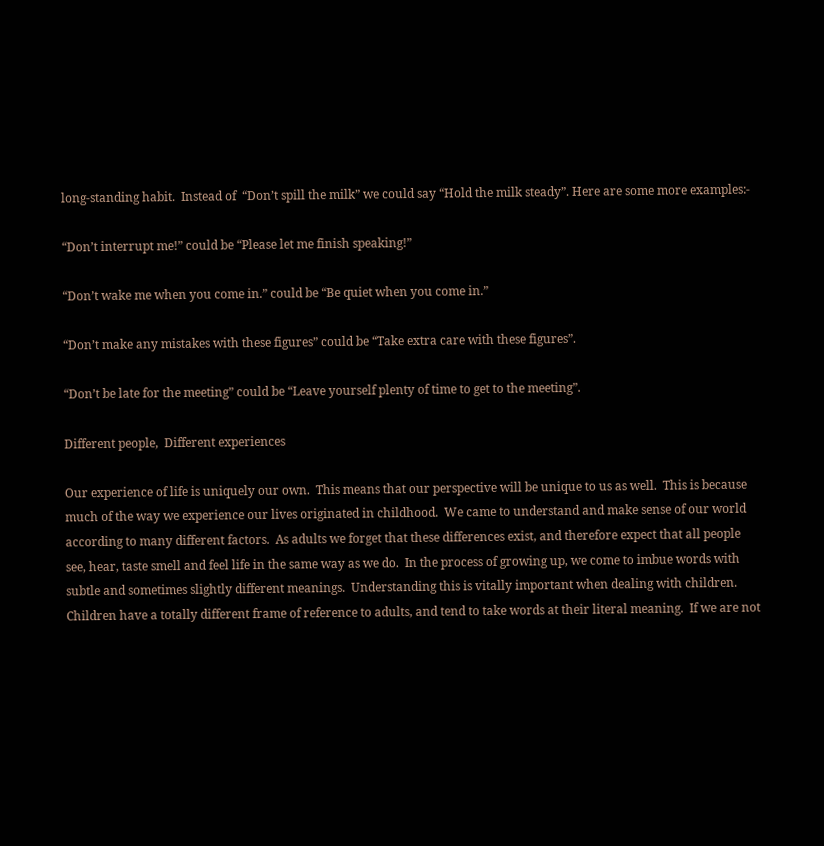long-standing habit.  Instead of  “Don’t spill the milk” we could say “Hold the milk steady”. Here are some more examples:-

“Don’t interrupt me!” could be “Please let me finish speaking!”

“Don’t wake me when you come in.” could be “Be quiet when you come in.”

“Don’t make any mistakes with these figures” could be “Take extra care with these figures”.

“Don’t be late for the meeting” could be “Leave yourself plenty of time to get to the meeting”.

Different people,  Different experiences

Our experience of life is uniquely our own.  This means that our perspective will be unique to us as well.  This is because much of the way we experience our lives originated in childhood.  We came to understand and make sense of our world according to many different factors.  As adults we forget that these differences exist, and therefore expect that all people see, hear, taste smell and feel life in the same way as we do.  In the process of growing up, we come to imbue words with subtle and sometimes slightly different meanings.  Understanding this is vitally important when dealing with children.  Children have a totally different frame of reference to adults, and tend to take words at their literal meaning.  If we are not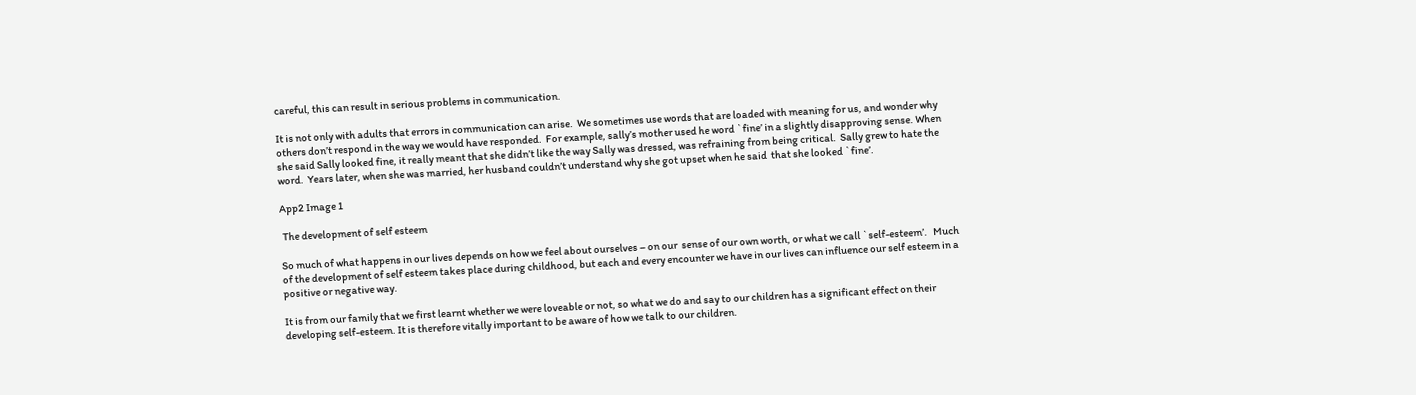careful, this can result in serious problems in communication.

It is not only with adults that errors in communication can arise.  We sometimes use words that are loaded with meaning for us, and wonder why others don’t respond in the way we would have responded.  For example, sally’s mother used he word `fine’ in a slightly disapproving sense. When she said Sally looked fine, it really meant that she didn’t like the way Sally was dressed, was refraining from being critical.  Sally grew to hate the word.  Years later, when she was married, her husband couldn’t understand why she got upset when he said  that she looked `fine’.

App2 Image 1

 The development of self esteem

So much of what happens in our lives depends on how we feel about ourselves – on our  sense of our own worth, or what we call `self-esteem’.   Much of the development of self esteem takes place during childhood, but each and every encounter we have in our lives can influence our self esteem in a positive or negative way.

It is from our family that we first learnt whether we were loveable or not, so what we do and say to our children has a significant effect on their developing self-esteem. It is therefore vitally important to be aware of how we talk to our children.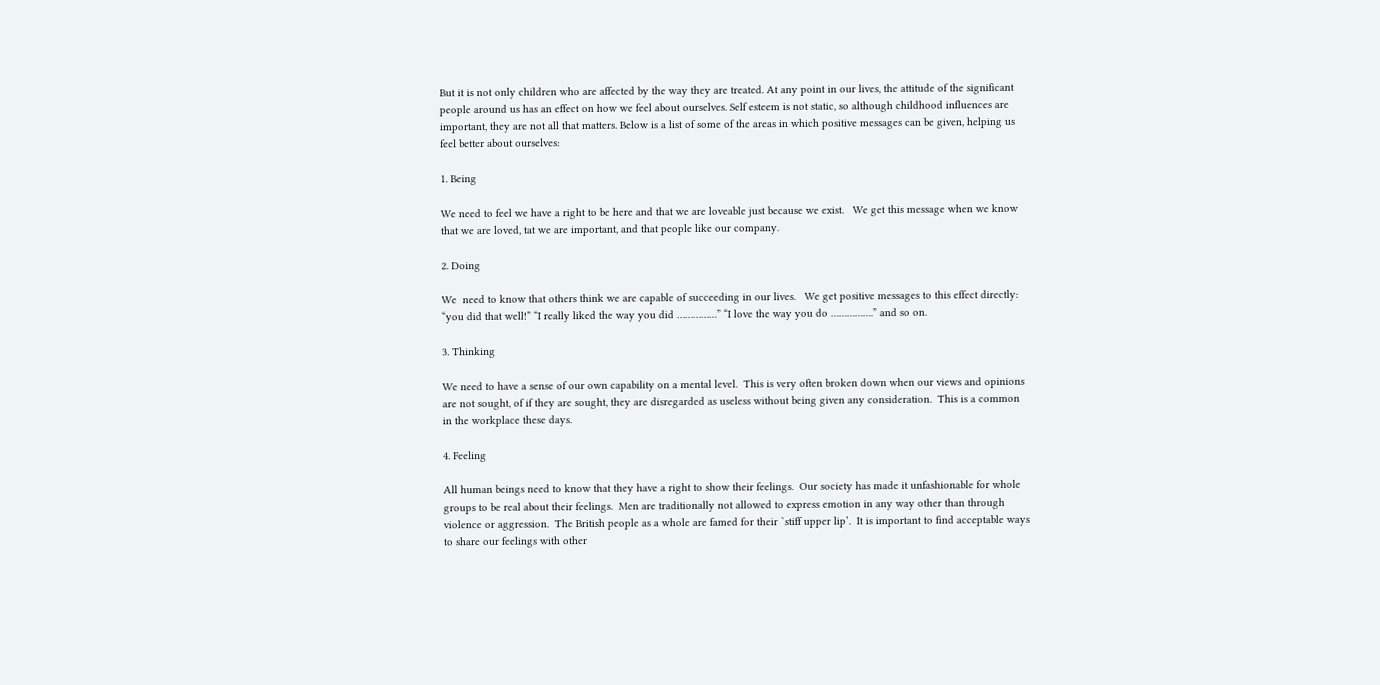But it is not only children who are affected by the way they are treated. At any point in our lives, the attitude of the significant people around us has an effect on how we feel about ourselves. Self esteem is not static, so although childhood influences are important, they are not all that matters. Below is a list of some of the areas in which positive messages can be given, helping us feel better about ourselves:

1. Being

We need to feel we have a right to be here and that we are loveable just because we exist.   We get this message when we know that we are loved, tat we are important, and that people like our company.

2. Doing

We  need to know that others think we are capable of succeeding in our lives.   We get positive messages to this effect directly: “you did that well!” “I really liked the way you did ……………” “I love the way you do …………….” and so on.

3. Thinking

We need to have a sense of our own capability on a mental level.  This is very often broken down when our views and opinions are not sought, of if they are sought, they are disregarded as useless without being given any consideration.  This is a common in the workplace these days.

4. Feeling

All human beings need to know that they have a right to show their feelings.  Our society has made it unfashionable for whole groups to be real about their feelings.  Men are traditionally not allowed to express emotion in any way other than through violence or aggression.  The British people as a whole are famed for their `stiff upper lip’.  It is important to find acceptable ways to share our feelings with other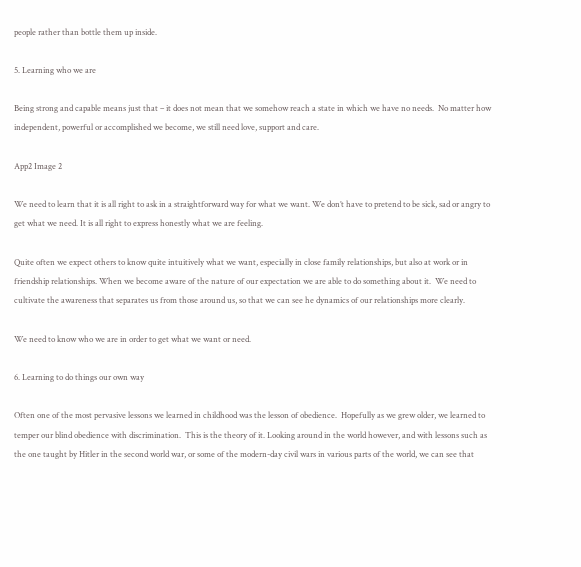people rather than bottle them up inside.

5. Learning who we are

Being strong and capable means just that – it does not mean that we somehow reach a state in which we have no needs.  No matter how independent, powerful or accomplished we become, we still need love, support and care.

App2 Image 2

We need to learn that it is all right to ask in a straightforward way for what we want. We don’t have to pretend to be sick, sad or angry to get what we need. It is all right to express honestly what we are feeling.

Quite often we expect others to know quite intuitively what we want, especially in close family relationships, but also at work or in friendship relationships. When we become aware of the nature of our expectation we are able to do something about it.  We need to cultivate the awareness that separates us from those around us, so that we can see he dynamics of our relationships more clearly.

We need to know who we are in order to get what we want or need.

6. Learning to do things our own way

Often one of the most pervasive lessons we learned in childhood was the lesson of obedience.  Hopefully as we grew older, we learned to temper our blind obedience with discrimination.  This is the theory of it. Looking around in the world however, and with lessons such as the one taught by Hitler in the second world war, or some of the modern-day civil wars in various parts of the world, we can see that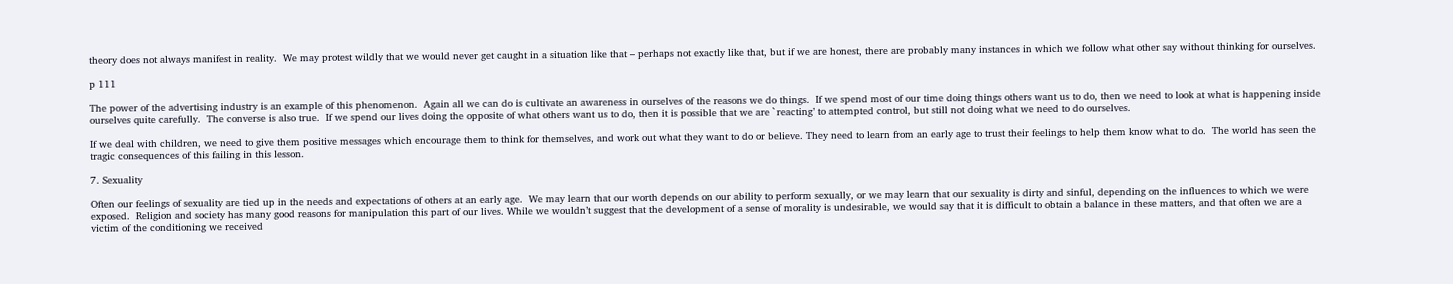theory does not always manifest in reality.  We may protest wildly that we would never get caught in a situation like that – perhaps not exactly like that, but if we are honest, there are probably many instances in which we follow what other say without thinking for ourselves.

p 111

The power of the advertising industry is an example of this phenomenon.  Again all we can do is cultivate an awareness in ourselves of the reasons we do things.  If we spend most of our time doing things others want us to do, then we need to look at what is happening inside ourselves quite carefully.  The converse is also true.  If we spend our lives doing the opposite of what others want us to do, then it is possible that we are `reacting’ to attempted control, but still not doing what we need to do ourselves.

If we deal with children, we need to give them positive messages which encourage them to think for themselves, and work out what they want to do or believe. They need to learn from an early age to trust their feelings to help them know what to do.  The world has seen the tragic consequences of this failing in this lesson.

7. Sexuality

Often our feelings of sexuality are tied up in the needs and expectations of others at an early age.  We may learn that our worth depends on our ability to perform sexually, or we may learn that our sexuality is dirty and sinful, depending on the influences to which we were exposed.  Religion and society has many good reasons for manipulation this part of our lives. While we wouldn’t suggest that the development of a sense of morality is undesirable, we would say that it is difficult to obtain a balance in these matters, and that often we are a victim of the conditioning we received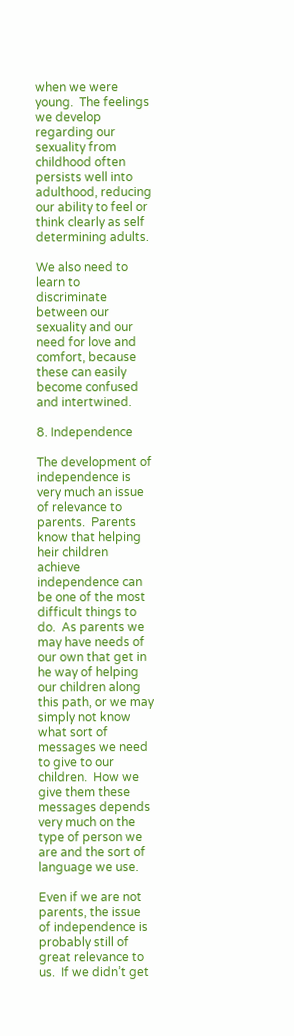when we were young.  The feelings we develop regarding our sexuality from childhood often persists well into adulthood, reducing our ability to feel or think clearly as self determining adults.

We also need to learn to discriminate between our sexuality and our need for love and comfort, because these can easily become confused and intertwined.

8. Independence

The development of independence is very much an issue of relevance to parents.  Parents know that helping heir children achieve independence can be one of the most difficult things to do.  As parents we may have needs of our own that get in he way of helping our children along this path, or we may simply not know what sort of messages we need to give to our children.  How we give them these messages depends very much on the type of person we are and the sort of language we use.

Even if we are not parents, the issue of independence is probably still of great relevance to us.  If we didn’t get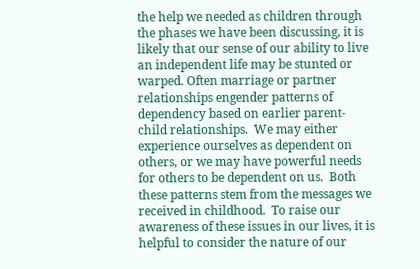the help we needed as children through the phases we have been discussing, it is likely that our sense of our ability to live an independent life may be stunted or warped. Often marriage or partner relationships engender patterns of dependency based on earlier parent-child relationships.  We may either experience ourselves as dependent on others, or we may have powerful needs for others to be dependent on us.  Both these patterns stem from the messages we received in childhood.  To raise our awareness of these issues in our lives, it is helpful to consider the nature of our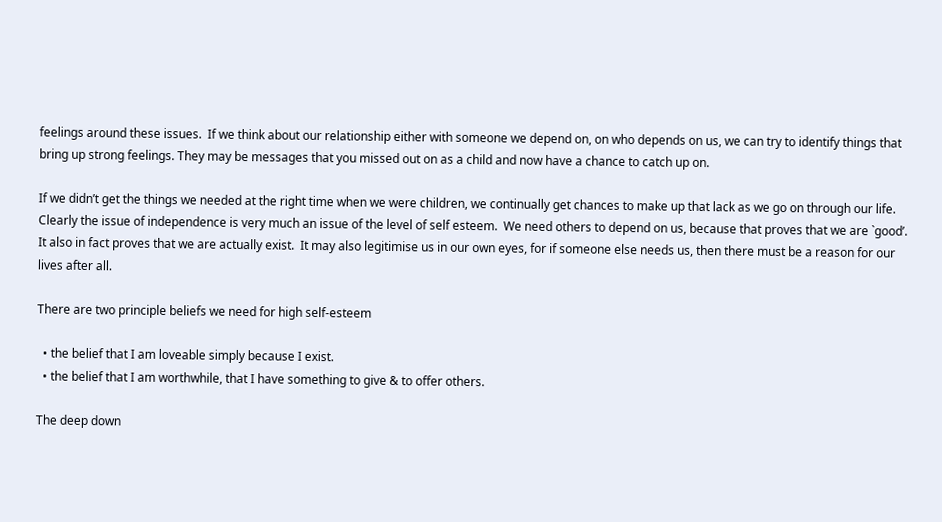feelings around these issues.  If we think about our relationship either with someone we depend on, on who depends on us, we can try to identify things that bring up strong feelings. They may be messages that you missed out on as a child and now have a chance to catch up on.

If we didn’t get the things we needed at the right time when we were children, we continually get chances to make up that lack as we go on through our life.   Clearly the issue of independence is very much an issue of the level of self esteem.  We need others to depend on us, because that proves that we are `good’.  It also in fact proves that we are actually exist.  It may also legitimise us in our own eyes, for if someone else needs us, then there must be a reason for our lives after all.

There are two principle beliefs we need for high self-esteem

  • the belief that I am loveable simply because I exist.
  • the belief that I am worthwhile, that I have something to give & to offer others.

The deep down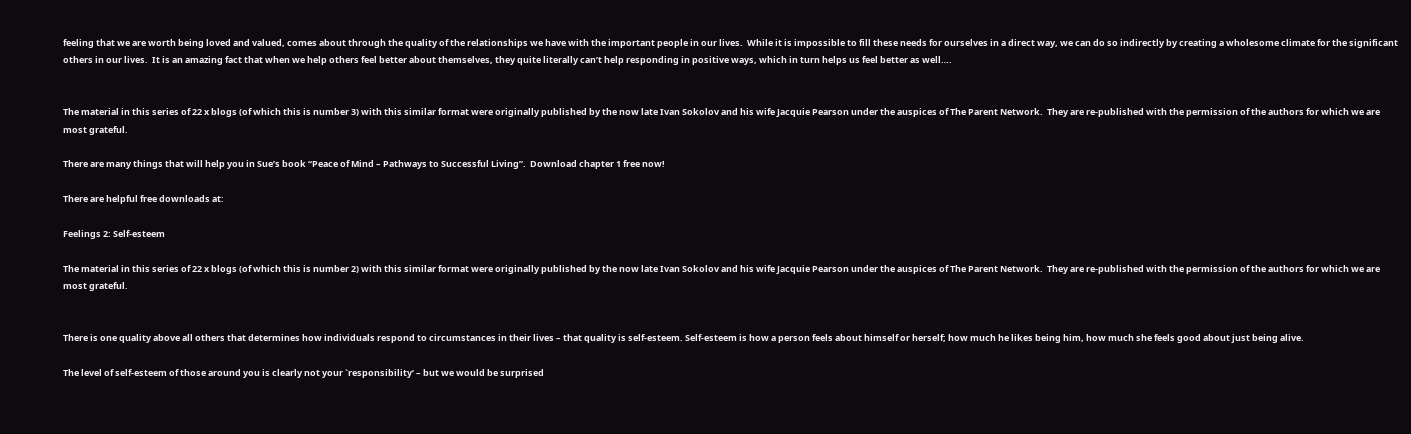feeling that we are worth being loved and valued, comes about through the quality of the relationships we have with the important people in our lives.  While it is impossible to fill these needs for ourselves in a direct way, we can do so indirectly by creating a wholesome climate for the significant others in our lives.  It is an amazing fact that when we help others feel better about themselves, they quite literally can’t help responding in positive ways, which in turn helps us feel better as well….


The material in this series of 22 x blogs (of which this is number 3) with this similar format were originally published by the now late Ivan Sokolov and his wife Jacquie Pearson under the auspices of The Parent Network.  They are re-published with the permission of the authors for which we are most grateful.

There are many things that will help you in Sue’s book “Peace of Mind – Pathways to Successful Living”.  Download chapter 1 free now!

There are helpful free downloads at:

Feelings 2: Self-esteem

The material in this series of 22 x blogs (of which this is number 2) with this similar format were originally published by the now late Ivan Sokolov and his wife Jacquie Pearson under the auspices of The Parent Network.  They are re-published with the permission of the authors for which we are most grateful.


There is one quality above all others that determines how individuals respond to circumstances in their lives – that quality is self-esteem. Self-esteem is how a person feels about himself or herself; how much he likes being him, how much she feels good about just being alive.

The level of self-esteem of those around you is clearly not your `responsibility’ – but we would be surprised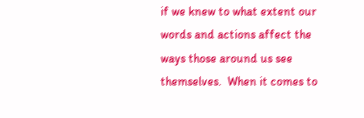if we knew to what extent our words and actions affect the ways those around us see themselves.  When it comes to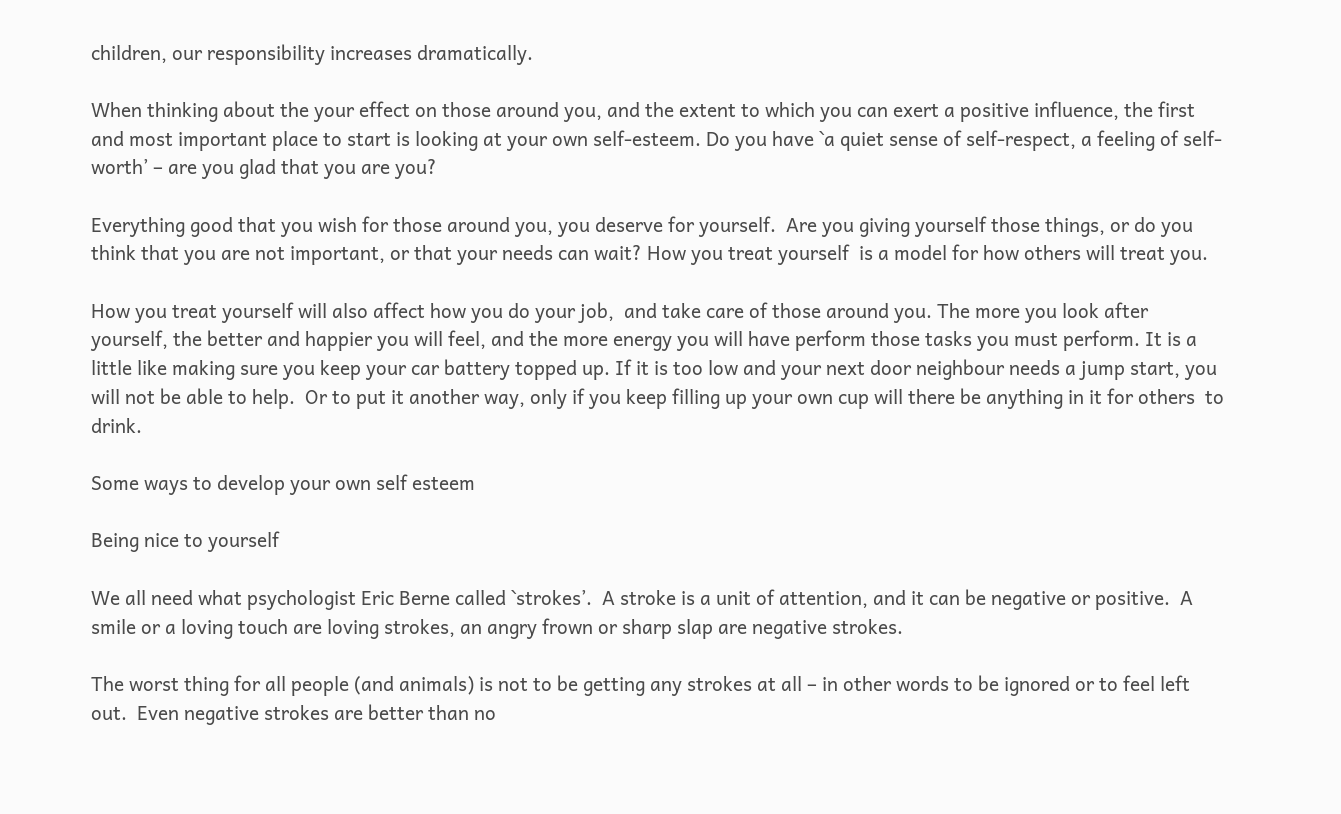children, our responsibility increases dramatically.

When thinking about the your effect on those around you, and the extent to which you can exert a positive influence, the first and most important place to start is looking at your own self-esteem. Do you have `a quiet sense of self-respect, a feeling of self-worth’ – are you glad that you are you?

Everything good that you wish for those around you, you deserve for yourself.  Are you giving yourself those things, or do you think that you are not important, or that your needs can wait? How you treat yourself  is a model for how others will treat you.

How you treat yourself will also affect how you do your job,  and take care of those around you. The more you look after yourself, the better and happier you will feel, and the more energy you will have perform those tasks you must perform. It is a little like making sure you keep your car battery topped up. If it is too low and your next door neighbour needs a jump start, you will not be able to help.  Or to put it another way, only if you keep filling up your own cup will there be anything in it for others  to drink.

Some ways to develop your own self esteem

Being nice to yourself

We all need what psychologist Eric Berne called `strokes’.  A stroke is a unit of attention, and it can be negative or positive.  A smile or a loving touch are loving strokes, an angry frown or sharp slap are negative strokes.

The worst thing for all people (and animals) is not to be getting any strokes at all – in other words to be ignored or to feel left out.  Even negative strokes are better than no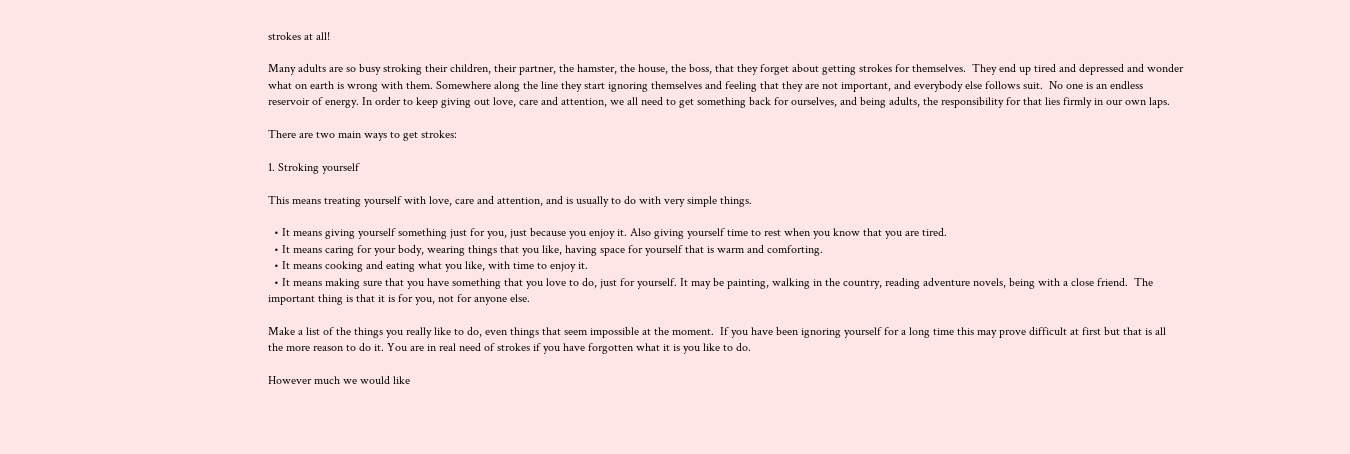strokes at all!

Many adults are so busy stroking their children, their partner, the hamster, the house, the boss, that they forget about getting strokes for themselves.  They end up tired and depressed and wonder what on earth is wrong with them. Somewhere along the line they start ignoring themselves and feeling that they are not important, and everybody else follows suit.  No one is an endless reservoir of energy. In order to keep giving out love, care and attention, we all need to get something back for ourselves, and being adults, the responsibility for that lies firmly in our own laps.

There are two main ways to get strokes:

1. Stroking yourself

This means treating yourself with love, care and attention, and is usually to do with very simple things.

  • It means giving yourself something just for you, just because you enjoy it. Also giving yourself time to rest when you know that you are tired.
  • It means caring for your body, wearing things that you like, having space for yourself that is warm and comforting.
  • It means cooking and eating what you like, with time to enjoy it.
  • It means making sure that you have something that you love to do, just for yourself. It may be painting, walking in the country, reading adventure novels, being with a close friend.  The important thing is that it is for you, not for anyone else.

Make a list of the things you really like to do, even things that seem impossible at the moment.  If you have been ignoring yourself for a long time this may prove difficult at first but that is all the more reason to do it. You are in real need of strokes if you have forgotten what it is you like to do.

However much we would like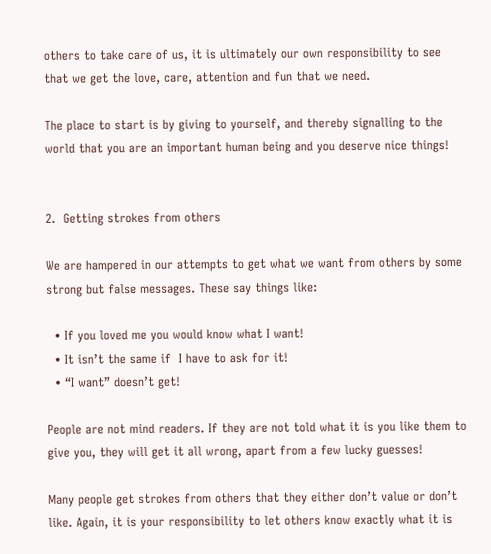others to take care of us, it is ultimately our own responsibility to see that we get the love, care, attention and fun that we need.

The place to start is by giving to yourself, and thereby signalling to the world that you are an important human being and you deserve nice things!


2.  Getting strokes from others

We are hampered in our attempts to get what we want from others by some strong but false messages. These say things like:

  • If you loved me you would know what I want!
  • It isn’t the same if  I have to ask for it!
  • “I want” doesn’t get!

People are not mind readers. If they are not told what it is you like them to give you, they will get it all wrong, apart from a few lucky guesses!

Many people get strokes from others that they either don’t value or don’t like. Again, it is your responsibility to let others know exactly what it is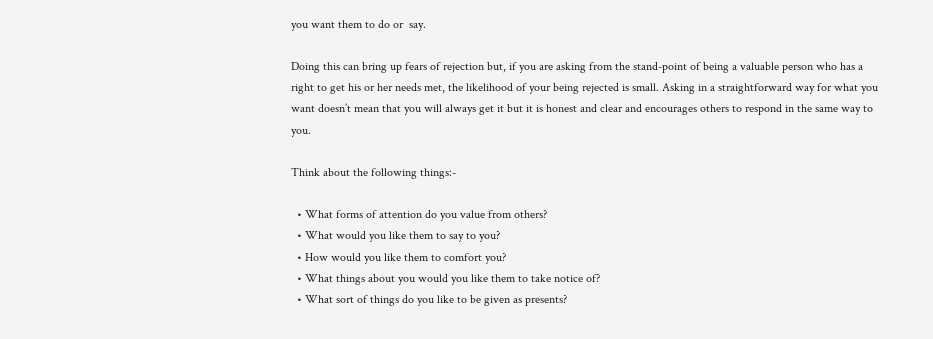you want them to do or  say.

Doing this can bring up fears of rejection but, if you are asking from the stand-point of being a valuable person who has a right to get his or her needs met, the likelihood of your being rejected is small. Asking in a straightforward way for what you want doesn’t mean that you will always get it but it is honest and clear and encourages others to respond in the same way to you.

Think about the following things:-

  • What forms of attention do you value from others?
  • What would you like them to say to you?
  • How would you like them to comfort you?
  • What things about you would you like them to take notice of?
  • What sort of things do you like to be given as presents?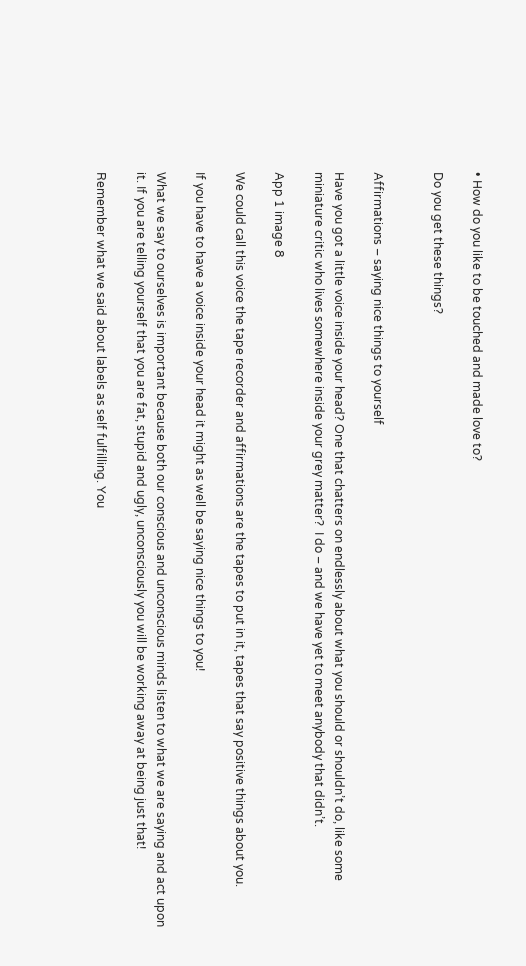• How do you like to be touched and made love to?

Do you get these things?


Affirmations – saying nice things to yourself

Have you got a little voice inside your head? One that chatters on endlessly about what you should or shouldn’t do, like some miniature critic who lives somewhere inside your grey matter?  I do – and we have yet to meet anybody that didn’t.

App 1 image 8

We could call this voice the tape recorder and affirmations are the tapes to put in it, tapes that say positive things about you.

If you have to have a voice inside your head it might as well be saying nice things to you!

What we say to ourselves is important because both our conscious and unconscious minds listen to what we are saying and act upon it. If you are telling yourself that you are fat, stupid and ugly, unconsciously you will be working away at being just that!

Remember what we said about labels as self fulfilling. You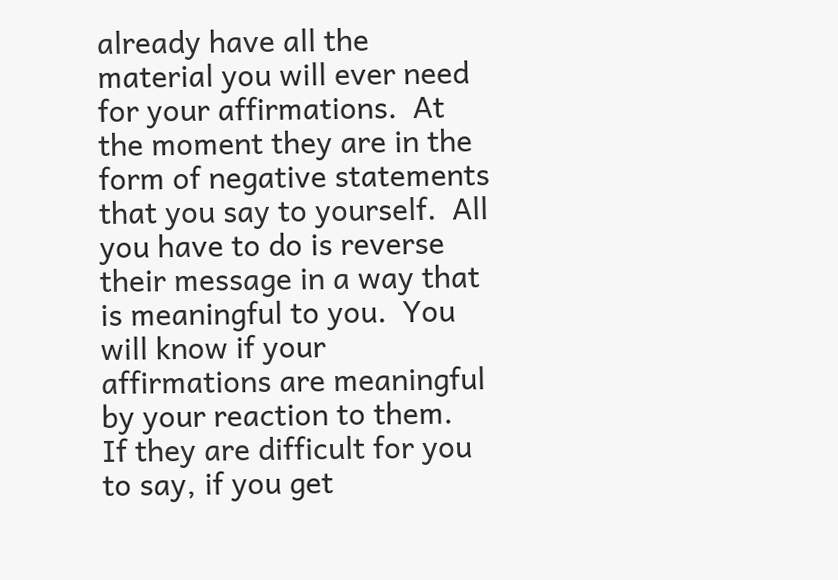already have all the material you will ever need for your affirmations.  At the moment they are in the form of negative statements that you say to yourself.  All you have to do is reverse their message in a way that is meaningful to you.  You will know if your affirmations are meaningful by your reaction to them.  If they are difficult for you to say, if you get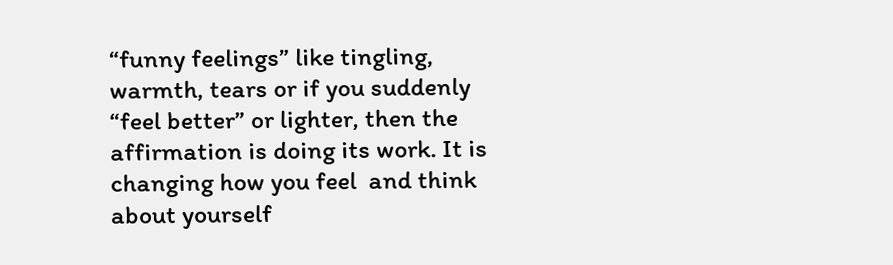“funny feelings” like tingling, warmth, tears or if you suddenly  “feel better” or lighter, then the affirmation is doing its work. It is changing how you feel  and think about yourself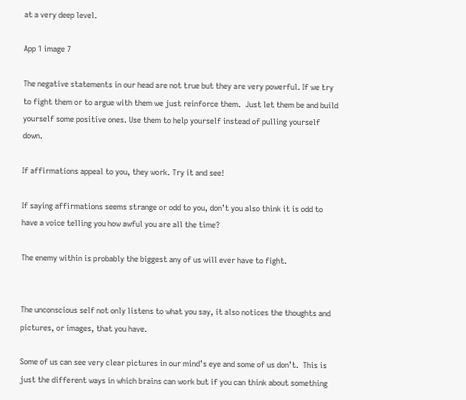at a very deep level.

App 1 image 7

The negative statements in our head are not true but they are very powerful. If we try to fight them or to argue with them we just reinforce them.  Just let them be and build yourself some positive ones. Use them to help yourself instead of pulling yourself down.

If affirmations appeal to you, they work. Try it and see!

If saying affirmations seems strange or odd to you, don’t you also think it is odd to have a voice telling you how awful you are all the time?

The enemy within is probably the biggest any of us will ever have to fight.


The unconscious self not only listens to what you say, it also notices the thoughts and pictures, or images, that you have.

Some of us can see very clear pictures in our mind’s eye and some of us don’t.  This is just the different ways in which brains can work but if you can think about something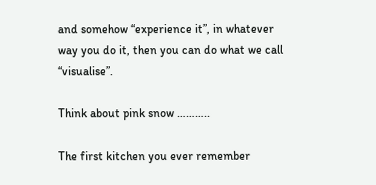and somehow “experience it”, in whatever way you do it, then you can do what we call “visualise”.

Think about pink snow ………..

The first kitchen you ever remember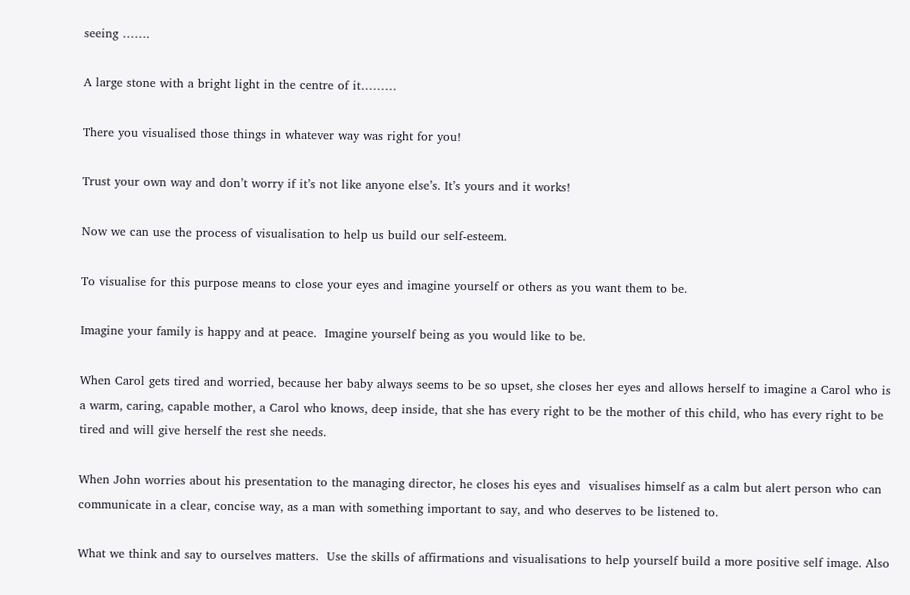seeing …….

A large stone with a bright light in the centre of it………

There you visualised those things in whatever way was right for you!

Trust your own way and don’t worry if it’s not like anyone else’s. It’s yours and it works!

Now we can use the process of visualisation to help us build our self-esteem.

To visualise for this purpose means to close your eyes and imagine yourself or others as you want them to be.

Imagine your family is happy and at peace.  Imagine yourself being as you would like to be.

When Carol gets tired and worried, because her baby always seems to be so upset, she closes her eyes and allows herself to imagine a Carol who is a warm, caring, capable mother, a Carol who knows, deep inside, that she has every right to be the mother of this child, who has every right to be tired and will give herself the rest she needs.

When John worries about his presentation to the managing director, he closes his eyes and  visualises himself as a calm but alert person who can communicate in a clear, concise way, as a man with something important to say, and who deserves to be listened to.

What we think and say to ourselves matters.  Use the skills of affirmations and visualisations to help yourself build a more positive self image. Also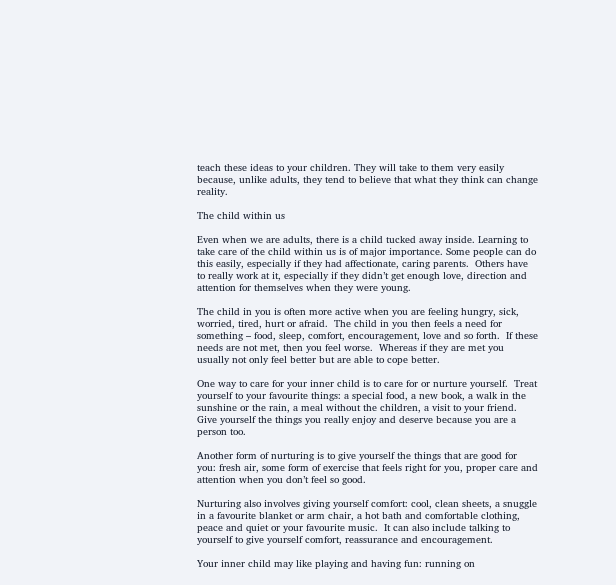teach these ideas to your children. They will take to them very easily because, unlike adults, they tend to believe that what they think can change reality.

The child within us

Even when we are adults, there is a child tucked away inside. Learning to take care of the child within us is of major importance. Some people can do this easily, especially if they had affectionate, caring parents.  Others have to really work at it, especially if they didn’t get enough love, direction and attention for themselves when they were young.

The child in you is often more active when you are feeling hungry, sick, worried, tired, hurt or afraid.  The child in you then feels a need for something – food, sleep, comfort, encouragement, love and so forth.  If these needs are not met, then you feel worse.  Whereas if they are met you usually not only feel better but are able to cope better.

One way to care for your inner child is to care for or nurture yourself.  Treat yourself to your favourite things: a special food, a new book, a walk in the sunshine or the rain, a meal without the children, a visit to your friend. Give yourself the things you really enjoy and deserve because you are a person too.

Another form of nurturing is to give yourself the things that are good for you: fresh air, some form of exercise that feels right for you, proper care and attention when you don’t feel so good.

Nurturing also involves giving yourself comfort: cool, clean sheets, a snuggle in a favourite blanket or arm chair, a hot bath and comfortable clothing, peace and quiet or your favourite music.  It can also include talking to yourself to give yourself comfort, reassurance and encouragement.

Your inner child may like playing and having fun: running on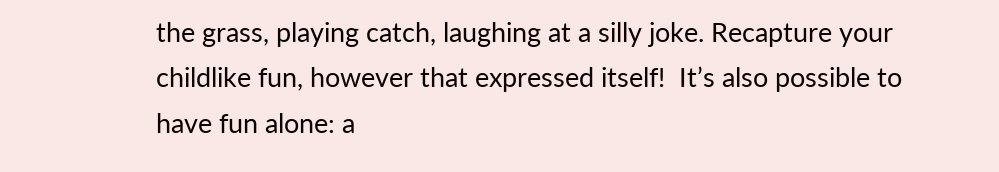the grass, playing catch, laughing at a silly joke. Recapture your childlike fun, however that expressed itself!  It’s also possible to have fun alone: a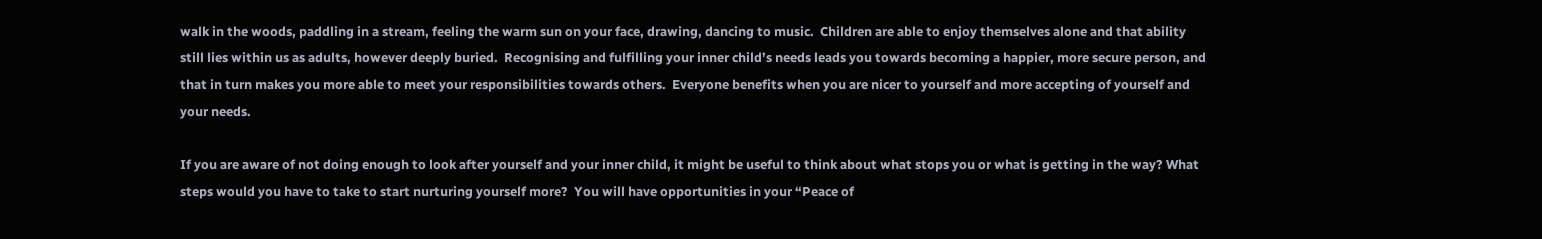walk in the woods, paddling in a stream, feeling the warm sun on your face, drawing, dancing to music.  Children are able to enjoy themselves alone and that ability still lies within us as adults, however deeply buried.  Recognising and fulfilling your inner child’s needs leads you towards becoming a happier, more secure person, and that in turn makes you more able to meet your responsibilities towards others.  Everyone benefits when you are nicer to yourself and more accepting of yourself and your needs.

If you are aware of not doing enough to look after yourself and your inner child, it might be useful to think about what stops you or what is getting in the way? What steps would you have to take to start nurturing yourself more?  You will have opportunities in your “Peace of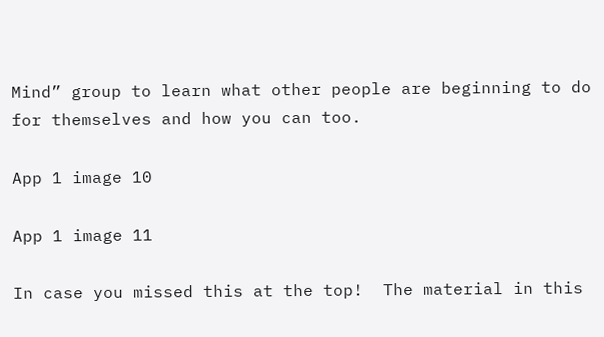Mind” group to learn what other people are beginning to do for themselves and how you can too.

App 1 image 10

App 1 image 11

In case you missed this at the top!  The material in this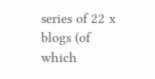series of 22 x blogs (of which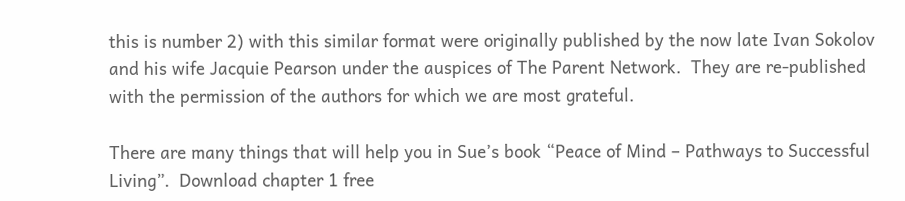this is number 2) with this similar format were originally published by the now late Ivan Sokolov and his wife Jacquie Pearson under the auspices of The Parent Network.  They are re-published with the permission of the authors for which we are most grateful.

There are many things that will help you in Sue’s book “Peace of Mind – Pathways to Successful Living”.  Download chapter 1 free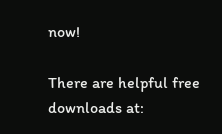now!

There are helpful free downloads at: